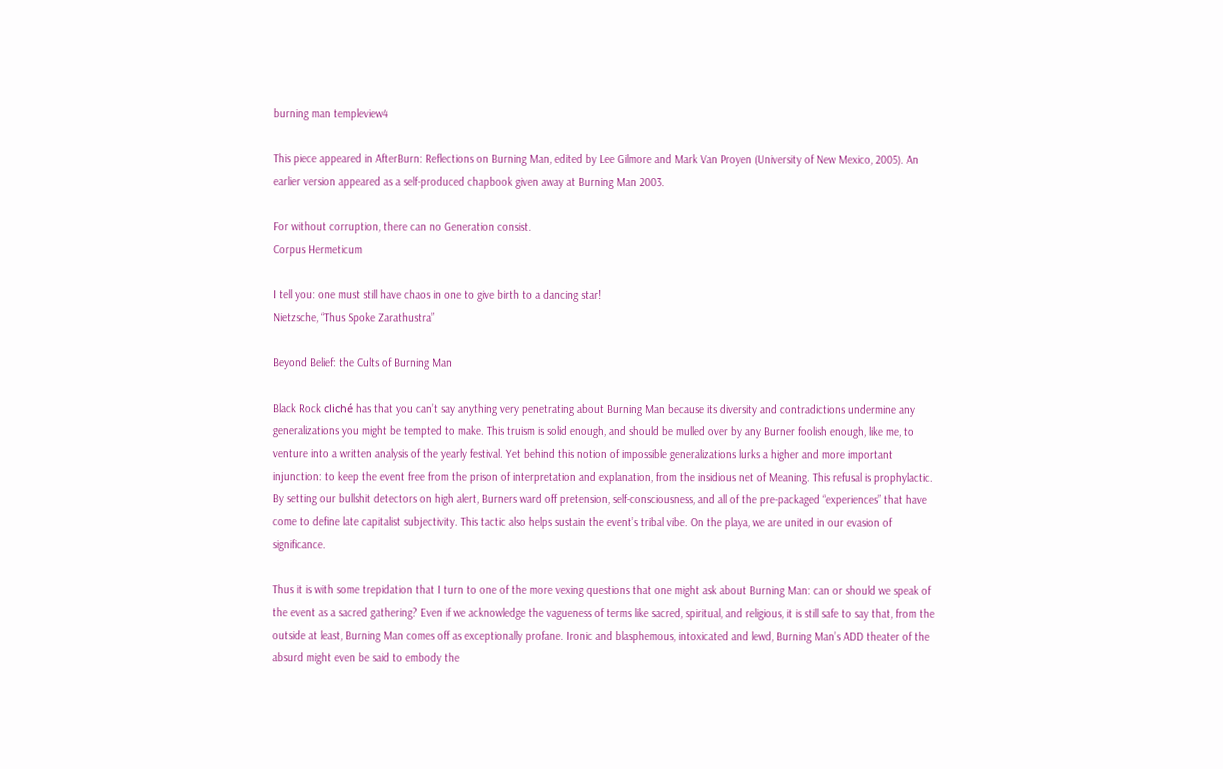burning man templeview4

This piece appeared in AfterBurn: Reflections on Burning Man, edited by Lee Gilmore and Mark Van Proyen (University of New Mexico, 2005). An earlier version appeared as a self-produced chapbook given away at Burning Man 2003.

For without corruption, there can no Generation consist.
Corpus Hermeticum

I tell you: one must still have chaos in one to give birth to a dancing star!
Nietzsche, “Thus Spoke Zarathustra”

Beyond Belief: the Cults of Burning Man

Black Rock cliché has that you can’t say anything very penetrating about Burning Man because its diversity and contradictions undermine any generalizations you might be tempted to make. This truism is solid enough, and should be mulled over by any Burner foolish enough, like me, to venture into a written analysis of the yearly festival. Yet behind this notion of impossible generalizations lurks a higher and more important injunction: to keep the event free from the prison of interpretation and explanation, from the insidious net of Meaning. This refusal is prophylactic. By setting our bullshit detectors on high alert, Burners ward off pretension, self-consciousness, and all of the pre-packaged “experiences” that have come to define late capitalist subjectivity. This tactic also helps sustain the event’s tribal vibe. On the playa, we are united in our evasion of significance.

Thus it is with some trepidation that I turn to one of the more vexing questions that one might ask about Burning Man: can or should we speak of the event as a sacred gathering? Even if we acknowledge the vagueness of terms like sacred, spiritual, and religious, it is still safe to say that, from the outside at least, Burning Man comes off as exceptionally profane. Ironic and blasphemous, intoxicated and lewd, Burning Man’s ADD theater of the absurd might even be said to embody the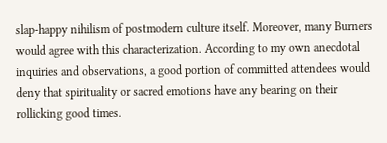slap-happy nihilism of postmodern culture itself. Moreover, many Burners would agree with this characterization. According to my own anecdotal inquiries and observations, a good portion of committed attendees would deny that spirituality or sacred emotions have any bearing on their rollicking good times.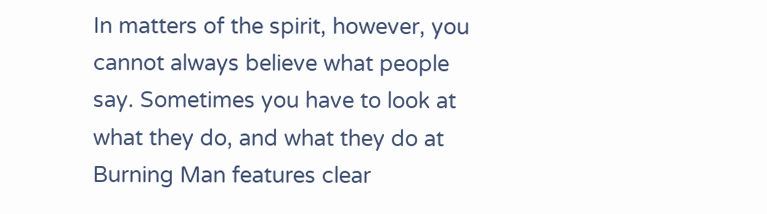In matters of the spirit, however, you cannot always believe what people say. Sometimes you have to look at what they do, and what they do at Burning Man features clear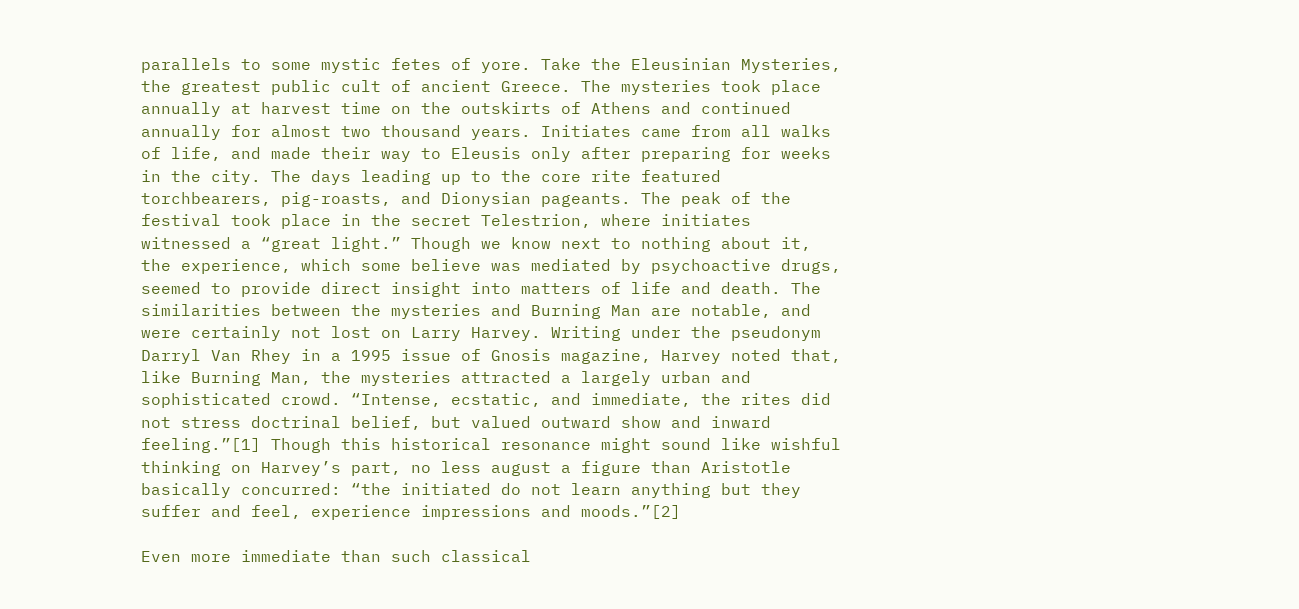parallels to some mystic fetes of yore. Take the Eleusinian Mysteries, the greatest public cult of ancient Greece. The mysteries took place annually at harvest time on the outskirts of Athens and continued annually for almost two thousand years. Initiates came from all walks of life, and made their way to Eleusis only after preparing for weeks in the city. The days leading up to the core rite featured torchbearers, pig-roasts, and Dionysian pageants. The peak of the festival took place in the secret Telestrion, where initiates witnessed a “great light.” Though we know next to nothing about it, the experience, which some believe was mediated by psychoactive drugs, seemed to provide direct insight into matters of life and death. The similarities between the mysteries and Burning Man are notable, and were certainly not lost on Larry Harvey. Writing under the pseudonym Darryl Van Rhey in a 1995 issue of Gnosis magazine, Harvey noted that, like Burning Man, the mysteries attracted a largely urban and sophisticated crowd. “Intense, ecstatic, and immediate, the rites did not stress doctrinal belief, but valued outward show and inward feeling.”[1] Though this historical resonance might sound like wishful thinking on Harvey’s part, no less august a figure than Aristotle basically concurred: “the initiated do not learn anything but they suffer and feel, experience impressions and moods.”[2]

Even more immediate than such classical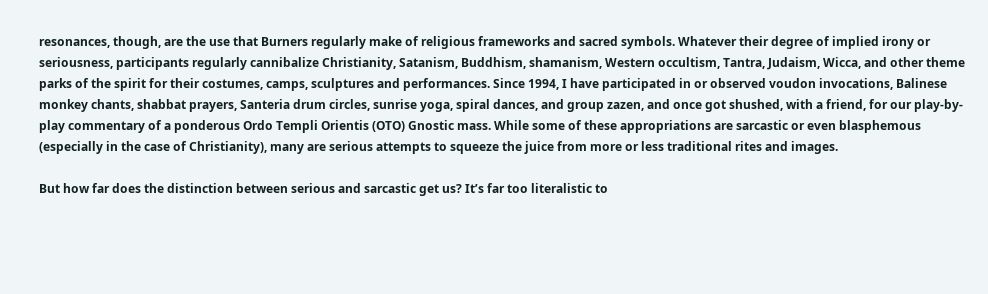resonances, though, are the use that Burners regularly make of religious frameworks and sacred symbols. Whatever their degree of implied irony or seriousness, participants regularly cannibalize Christianity, Satanism, Buddhism, shamanism, Western occultism, Tantra, Judaism, Wicca, and other theme parks of the spirit for their costumes, camps, sculptures and performances. Since 1994, I have participated in or observed voudon invocations, Balinese monkey chants, shabbat prayers, Santeria drum circles, sunrise yoga, spiral dances, and group zazen, and once got shushed, with a friend, for our play-by-play commentary of a ponderous Ordo Templi Orientis (OTO) Gnostic mass. While some of these appropriations are sarcastic or even blasphemous (especially in the case of Christianity), many are serious attempts to squeeze the juice from more or less traditional rites and images.

But how far does the distinction between serious and sarcastic get us? It’s far too literalistic to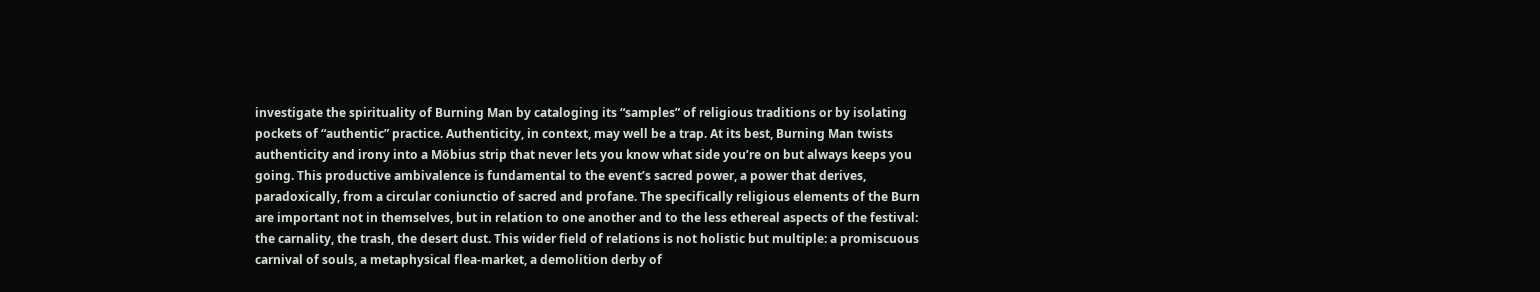investigate the spirituality of Burning Man by cataloging its “samples” of religious traditions or by isolating pockets of “authentic” practice. Authenticity, in context, may well be a trap. At its best, Burning Man twists authenticity and irony into a Möbius strip that never lets you know what side you’re on but always keeps you going. This productive ambivalence is fundamental to the event’s sacred power, a power that derives, paradoxically, from a circular coniunctio of sacred and profane. The specifically religious elements of the Burn are important not in themselves, but in relation to one another and to the less ethereal aspects of the festival: the carnality, the trash, the desert dust. This wider field of relations is not holistic but multiple: a promiscuous carnival of souls, a metaphysical flea-market, a demolition derby of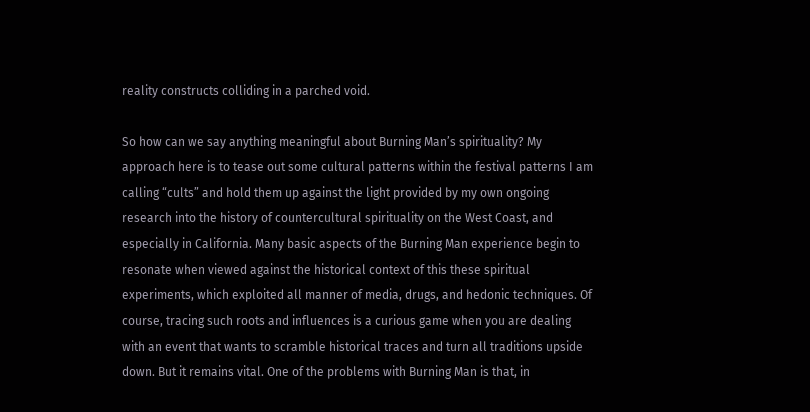reality constructs colliding in a parched void.

So how can we say anything meaningful about Burning Man’s spirituality? My approach here is to tease out some cultural patterns within the festival patterns I am calling “cults” and hold them up against the light provided by my own ongoing research into the history of countercultural spirituality on the West Coast, and especially in California. Many basic aspects of the Burning Man experience begin to resonate when viewed against the historical context of this these spiritual experiments, which exploited all manner of media, drugs, and hedonic techniques. Of course, tracing such roots and influences is a curious game when you are dealing with an event that wants to scramble historical traces and turn all traditions upside down. But it remains vital. One of the problems with Burning Man is that, in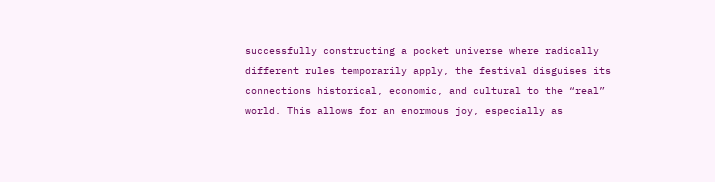successfully constructing a pocket universe where radically different rules temporarily apply, the festival disguises its connections historical, economic, and cultural to the “real” world. This allows for an enormous joy, especially as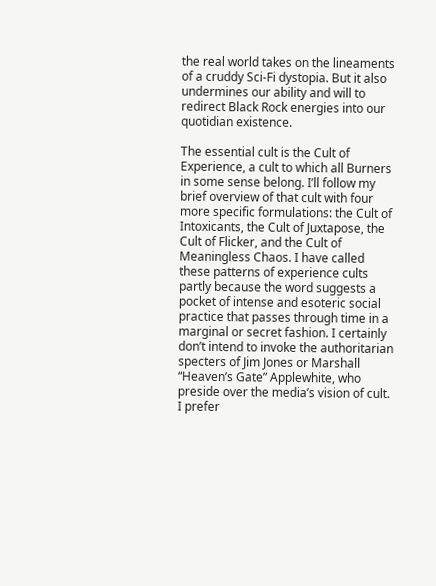the real world takes on the lineaments of a cruddy Sci-Fi dystopia. But it also undermines our ability and will to redirect Black Rock energies into our quotidian existence.

The essential cult is the Cult of Experience, a cult to which all Burners in some sense belong. I’ll follow my brief overview of that cult with four more specific formulations: the Cult of Intoxicants, the Cult of Juxtapose, the Cult of Flicker, and the Cult of Meaningless Chaos. I have called these patterns of experience cults partly because the word suggests a pocket of intense and esoteric social practice that passes through time in a marginal or secret fashion. I certainly don’t intend to invoke the authoritarian specters of Jim Jones or Marshall “Heaven’s Gate” Applewhite, who preside over the media’s vision of cult. I prefer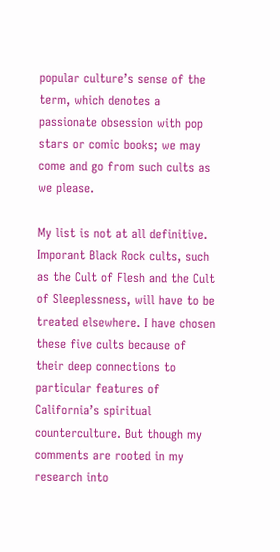popular culture’s sense of the term, which denotes a passionate obsession with pop stars or comic books; we may come and go from such cults as we please.

My list is not at all definitive. Imporant Black Rock cults, such as the Cult of Flesh and the Cult of Sleeplessness, will have to be treated elsewhere. I have chosen these five cults because of their deep connections to particular features of California’s spiritual counterculture. But though my comments are rooted in my research into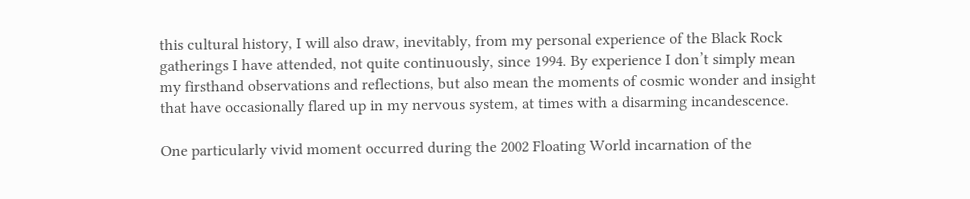this cultural history, I will also draw, inevitably, from my personal experience of the Black Rock gatherings I have attended, not quite continuously, since 1994. By experience I don’t simply mean my firsthand observations and reflections, but also mean the moments of cosmic wonder and insight that have occasionally flared up in my nervous system, at times with a disarming incandescence.

One particularly vivid moment occurred during the 2002 Floating World incarnation of the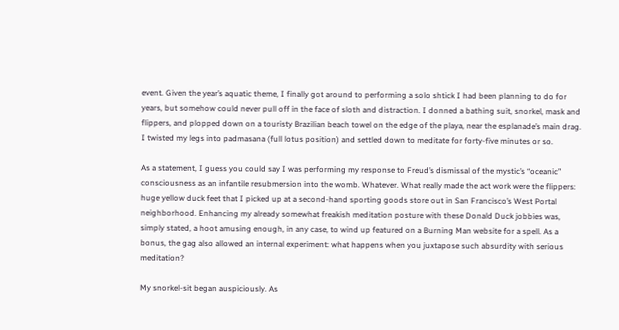event. Given the year’s aquatic theme, I finally got around to performing a solo shtick I had been planning to do for years, but somehow could never pull off in the face of sloth and distraction. I donned a bathing suit, snorkel, mask and flippers, and plopped down on a touristy Brazilian beach towel on the edge of the playa, near the esplanade’s main drag. I twisted my legs into padmasana (full lotus position) and settled down to meditate for forty-five minutes or so.

As a statement, I guess you could say I was performing my response to Freud’s dismissal of the mystic’s “oceanic” consciousness as an infantile resubmersion into the womb. Whatever. What really made the act work were the flippers: huge yellow duck feet that I picked up at a second-hand sporting goods store out in San Francisco’s West Portal neighborhood. Enhancing my already somewhat freakish meditation posture with these Donald Duck jobbies was, simply stated, a hoot amusing enough, in any case, to wind up featured on a Burning Man website for a spell. As a bonus, the gag also allowed an internal experiment: what happens when you juxtapose such absurdity with serious meditation?

My snorkel-sit began auspiciously. As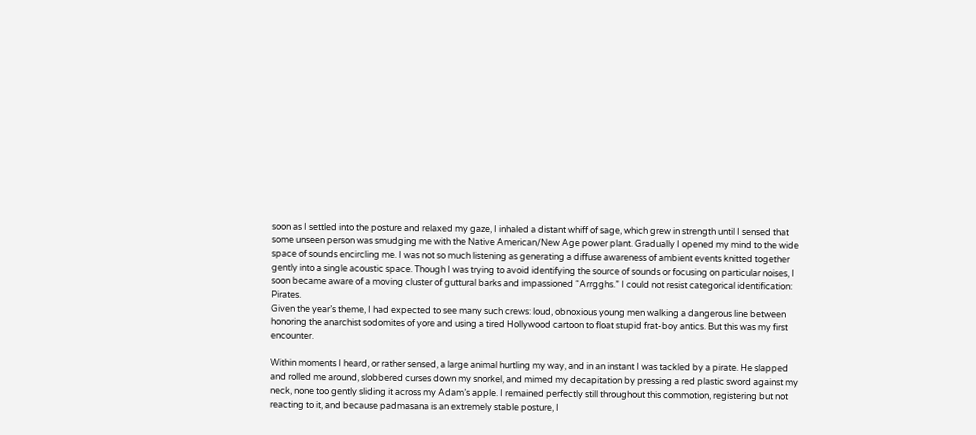soon as I settled into the posture and relaxed my gaze, I inhaled a distant whiff of sage, which grew in strength until I sensed that some unseen person was smudging me with the Native American/New Age power plant. Gradually I opened my mind to the wide space of sounds encircling me. I was not so much listening as generating a diffuse awareness of ambient events knitted together gently into a single acoustic space. Though I was trying to avoid identifying the source of sounds or focusing on particular noises, I soon became aware of a moving cluster of guttural barks and impassioned “Arrgghs.” I could not resist categorical identification: Pirates.
Given the year’s theme, I had expected to see many such crews: loud, obnoxious young men walking a dangerous line between honoring the anarchist sodomites of yore and using a tired Hollywood cartoon to float stupid frat-boy antics. But this was my first encounter.

Within moments I heard, or rather sensed, a large animal hurtling my way, and in an instant I was tackled by a pirate. He slapped and rolled me around, slobbered curses down my snorkel, and mimed my decapitation by pressing a red plastic sword against my neck, none too gently sliding it across my Adam’s apple. I remained perfectly still throughout this commotion, registering but not reacting to it, and because padmasana is an extremely stable posture, I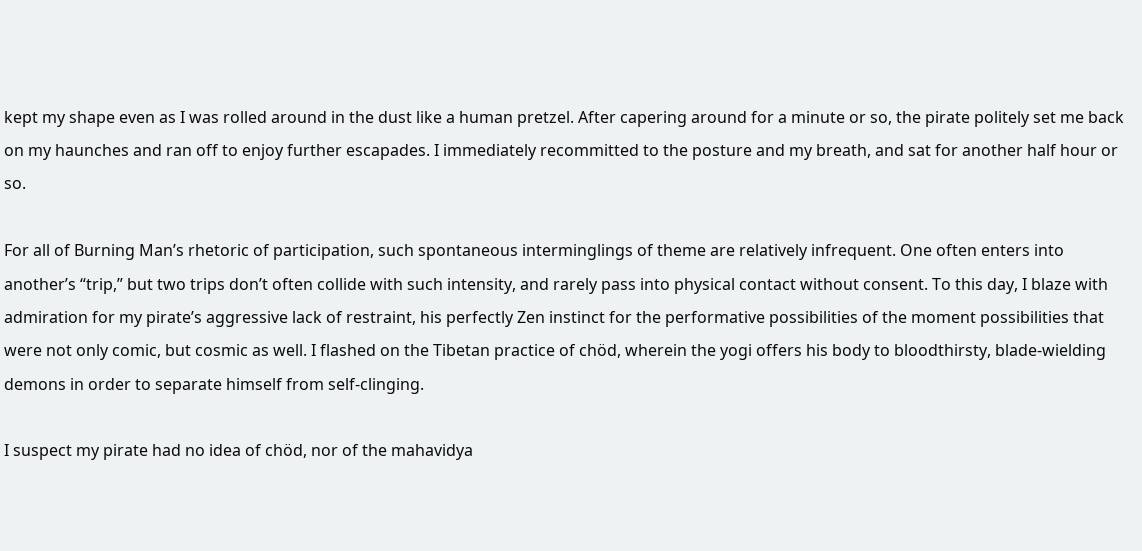kept my shape even as I was rolled around in the dust like a human pretzel. After capering around for a minute or so, the pirate politely set me back on my haunches and ran off to enjoy further escapades. I immediately recommitted to the posture and my breath, and sat for another half hour or so.

For all of Burning Man’s rhetoric of participation, such spontaneous interminglings of theme are relatively infrequent. One often enters into another’s “trip,” but two trips don’t often collide with such intensity, and rarely pass into physical contact without consent. To this day, I blaze with admiration for my pirate’s aggressive lack of restraint, his perfectly Zen instinct for the performative possibilities of the moment possibilities that were not only comic, but cosmic as well. I flashed on the Tibetan practice of chöd, wherein the yogi offers his body to bloodthirsty, blade-wielding demons in order to separate himself from self-clinging.

I suspect my pirate had no idea of chöd, nor of the mahavidya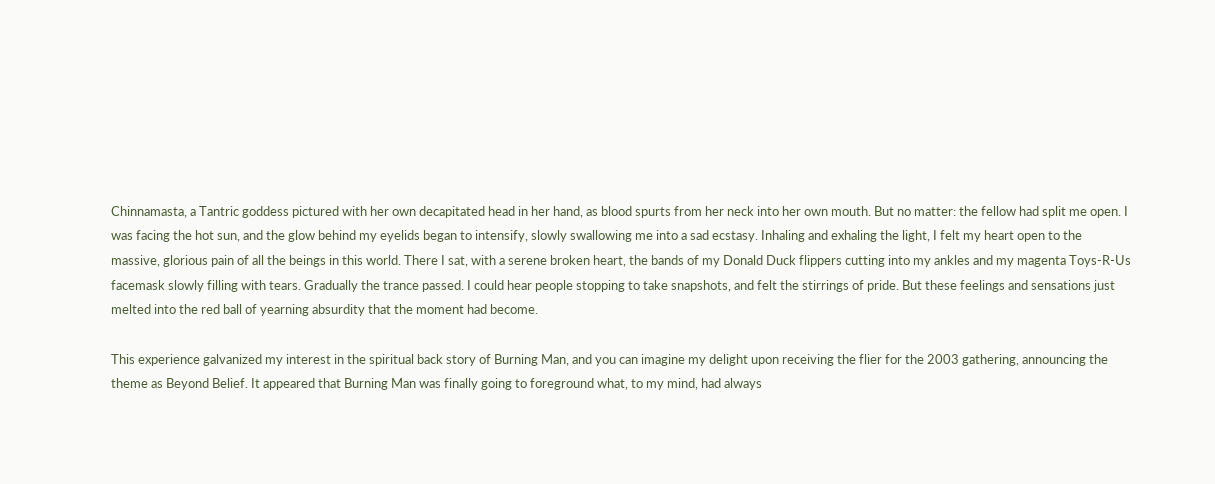Chinnamasta, a Tantric goddess pictured with her own decapitated head in her hand, as blood spurts from her neck into her own mouth. But no matter: the fellow had split me open. I was facing the hot sun, and the glow behind my eyelids began to intensify, slowly swallowing me into a sad ecstasy. Inhaling and exhaling the light, I felt my heart open to the massive, glorious pain of all the beings in this world. There I sat, with a serene broken heart, the bands of my Donald Duck flippers cutting into my ankles and my magenta Toys-R-Us facemask slowly filling with tears. Gradually the trance passed. I could hear people stopping to take snapshots, and felt the stirrings of pride. But these feelings and sensations just melted into the red ball of yearning absurdity that the moment had become.

This experience galvanized my interest in the spiritual back story of Burning Man, and you can imagine my delight upon receiving the flier for the 2003 gathering, announcing the theme as Beyond Belief. It appeared that Burning Man was finally going to foreground what, to my mind, had always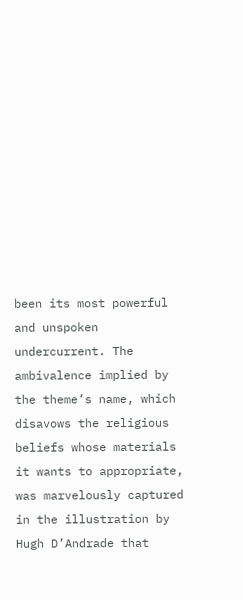been its most powerful and unspoken undercurrent. The ambivalence implied by the theme’s name, which disavows the religious beliefs whose materials it wants to appropriate, was marvelously captured in the illustration by Hugh D’Andrade that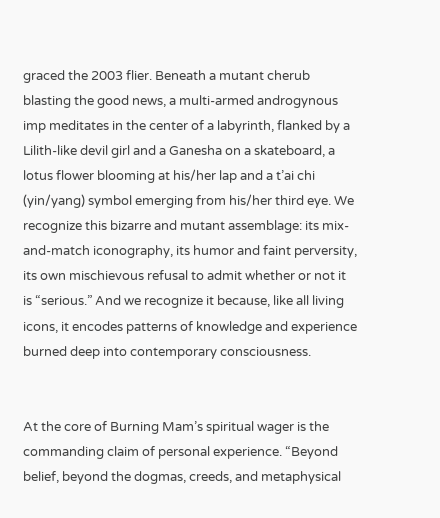graced the 2003 flier. Beneath a mutant cherub blasting the good news, a multi-armed androgynous imp meditates in the center of a labyrinth, flanked by a Lilith-like devil girl and a Ganesha on a skateboard, a lotus flower blooming at his/her lap and a t’ai chi (yin/yang) symbol emerging from his/her third eye. We recognize this bizarre and mutant assemblage: its mix-and-match iconography, its humor and faint perversity, its own mischievous refusal to admit whether or not it is “serious.” And we recognize it because, like all living icons, it encodes patterns of knowledge and experience burned deep into contemporary consciousness.


At the core of Burning Mam’s spiritual wager is the commanding claim of personal experience. “Beyond belief, beyond the dogmas, creeds, and metaphysical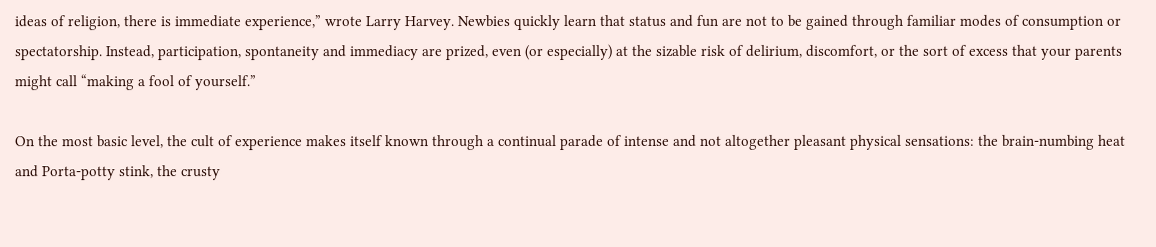ideas of religion, there is immediate experience,” wrote Larry Harvey. Newbies quickly learn that status and fun are not to be gained through familiar modes of consumption or spectatorship. Instead, participation, spontaneity and immediacy are prized, even (or especially) at the sizable risk of delirium, discomfort, or the sort of excess that your parents might call “making a fool of yourself.”

On the most basic level, the cult of experience makes itself known through a continual parade of intense and not altogether pleasant physical sensations: the brain-numbing heat and Porta-potty stink, the crusty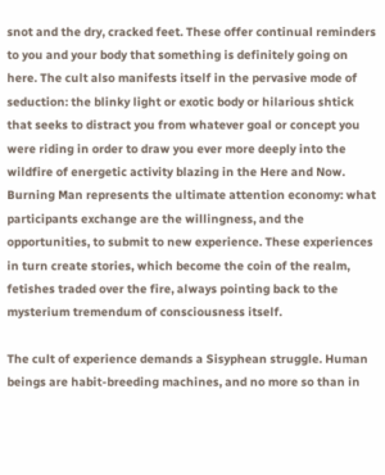snot and the dry, cracked feet. These offer continual reminders to you and your body that something is definitely going on here. The cult also manifests itself in the pervasive mode of seduction: the blinky light or exotic body or hilarious shtick that seeks to distract you from whatever goal or concept you were riding in order to draw you ever more deeply into the wildfire of energetic activity blazing in the Here and Now. Burning Man represents the ultimate attention economy: what participants exchange are the willingness, and the opportunities, to submit to new experience. These experiences in turn create stories, which become the coin of the realm, fetishes traded over the fire, always pointing back to the mysterium tremendum of consciousness itself.

The cult of experience demands a Sisyphean struggle. Human beings are habit-breeding machines, and no more so than in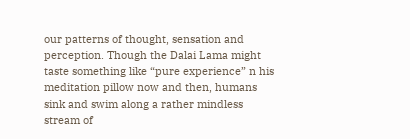our patterns of thought, sensation and perception. Though the Dalai Lama might taste something like “pure experience” n his meditation pillow now and then, humans sink and swim along a rather mindless stream of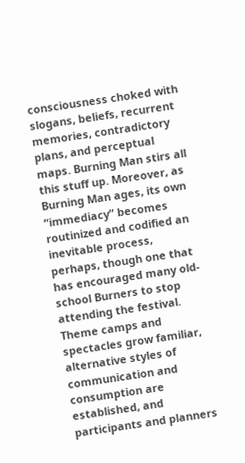consciousness choked with slogans, beliefs, recurrent memories, contradictory plans, and perceptual maps. Burning Man stirs all this stuff up. Moreover, as Burning Man ages, its own “immediacy” becomes routinized and codified an inevitable process, perhaps, though one that has encouraged many old-school Burners to stop attending the festival. Theme camps and spectacles grow familiar, alternative styles of communication and consumption are established, and participants and planners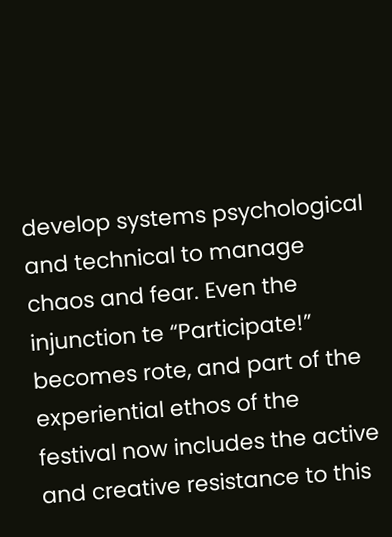develop systems psychological and technical to manage chaos and fear. Even the injunction te “Participate!” becomes rote, and part of the experiential ethos of the festival now includes the active and creative resistance to this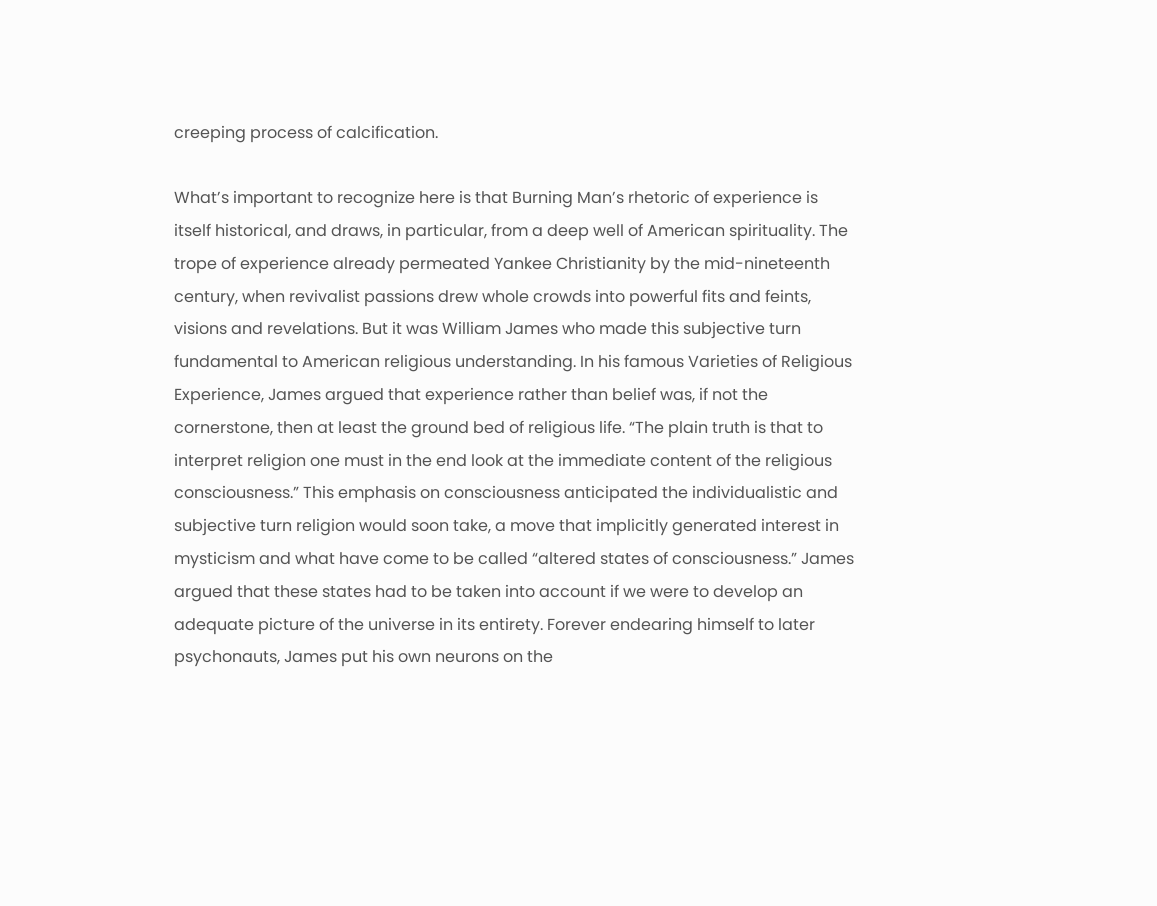creeping process of calcification.

What’s important to recognize here is that Burning Man’s rhetoric of experience is itself historical, and draws, in particular, from a deep well of American spirituality. The trope of experience already permeated Yankee Christianity by the mid-nineteenth century, when revivalist passions drew whole crowds into powerful fits and feints, visions and revelations. But it was William James who made this subjective turn fundamental to American religious understanding. In his famous Varieties of Religious Experience, James argued that experience rather than belief was, if not the cornerstone, then at least the ground bed of religious life. “The plain truth is that to interpret religion one must in the end look at the immediate content of the religious consciousness.” This emphasis on consciousness anticipated the individualistic and subjective turn religion would soon take, a move that implicitly generated interest in mysticism and what have come to be called “altered states of consciousness.” James argued that these states had to be taken into account if we were to develop an adequate picture of the universe in its entirety. Forever endearing himself to later psychonauts, James put his own neurons on the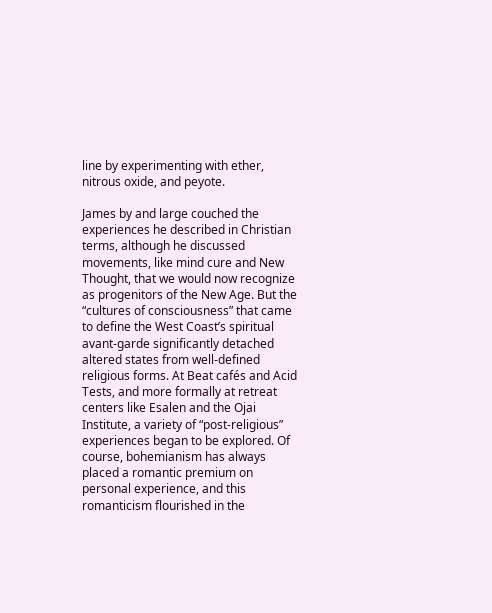line by experimenting with ether, nitrous oxide, and peyote.

James by and large couched the experiences he described in Christian terms, although he discussed movements, like mind cure and New Thought, that we would now recognize as progenitors of the New Age. But the “cultures of consciousness” that came to define the West Coast’s spiritual avant-garde significantly detached altered states from well-defined religious forms. At Beat cafés and Acid Tests, and more formally at retreat centers like Esalen and the Ojai Institute, a variety of “post-religious” experiences began to be explored. Of course, bohemianism has always placed a romantic premium on personal experience, and this romanticism flourished in the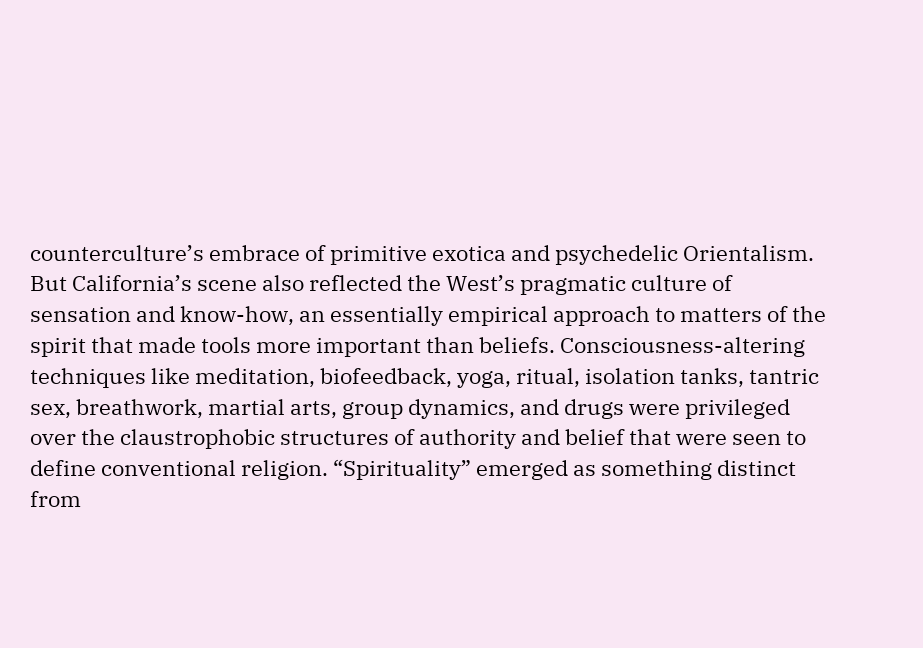counterculture’s embrace of primitive exotica and psychedelic Orientalism. But California’s scene also reflected the West’s pragmatic culture of sensation and know-how, an essentially empirical approach to matters of the spirit that made tools more important than beliefs. Consciousness-altering techniques like meditation, biofeedback, yoga, ritual, isolation tanks, tantric sex, breathwork, martial arts, group dynamics, and drugs were privileged over the claustrophobic structures of authority and belief that were seen to define conventional religion. “Spirituality” emerged as something distinct from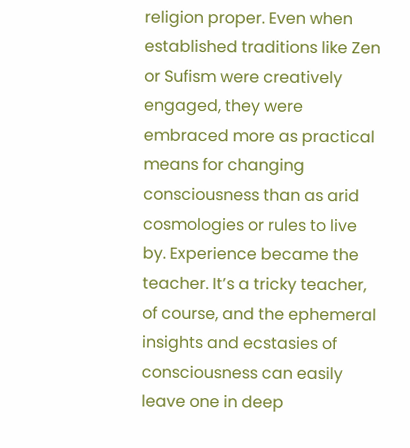religion proper. Even when established traditions like Zen or Sufism were creatively engaged, they were embraced more as practical means for changing consciousness than as arid cosmologies or rules to live by. Experience became the teacher. It’s a tricky teacher, of course, and the ephemeral insights and ecstasies of consciousness can easily leave one in deep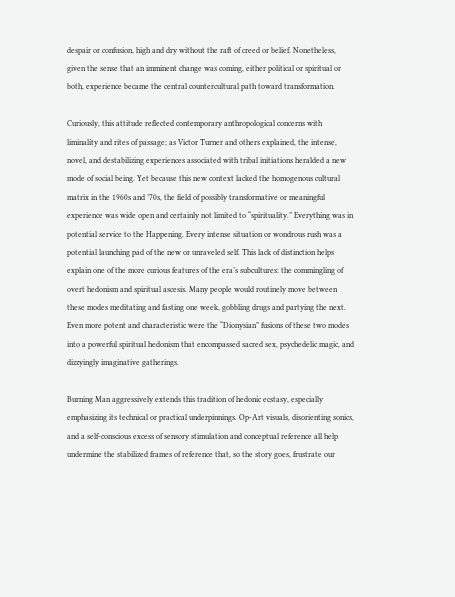despair or confusion, high and dry without the raft of creed or belief. Nonetheless, given the sense that an imminent change was coming, either political or spiritual or both, experience became the central countercultural path toward transformation.

Curiously, this attitude reflected contemporary anthropological concerns with liminality and rites of passage; as Victor Turner and others explained, the intense, novel, and destabilizing experiences associated with tribal initiations heralded a new mode of social being. Yet because this new context lacked the homogenous cultural matrix in the 1960s and ’70s, the field of possibly transformative or meaningful experience was wide open and certainly not limited to “spirituality.” Everything was in potential service to the Happening. Every intense situation or wondrous rush was a potential launching pad of the new or unraveled self. This lack of distinction helps explain one of the more curious features of the era’s subcultures: the commingling of overt hedonism and spiritual ascesis. Many people would routinely move between these modes meditating and fasting one week, gobbling drugs and partying the next. Even more potent and characteristic were the “Dionysian” fusions of these two modes into a powerful spiritual hedonism that encompassed sacred sex, psychedelic magic, and dizzyingly imaginative gatherings.

Burning Man aggressively extends this tradition of hedonic ecstasy, especially emphasizing its technical or practical underpinnings. Op-Art visuals, disorienting sonics, and a self-conscious excess of sensory stimulation and conceptual reference all help undermine the stabilized frames of reference that, so the story goes, frustrate our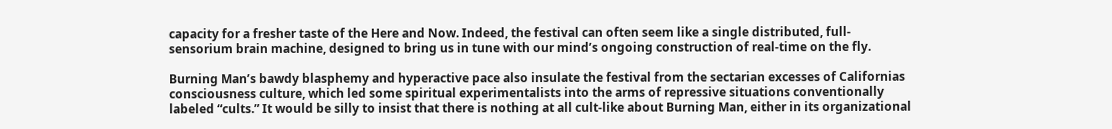capacity for a fresher taste of the Here and Now. Indeed, the festival can often seem like a single distributed, full-sensorium brain machine, designed to bring us in tune with our mind’s ongoing construction of real-time on the fly.

Burning Man’s bawdy blasphemy and hyperactive pace also insulate the festival from the sectarian excesses of Californias consciousness culture, which led some spiritual experimentalists into the arms of repressive situations conventionally labeled “cults.” It would be silly to insist that there is nothing at all cult-like about Burning Man, either in its organizational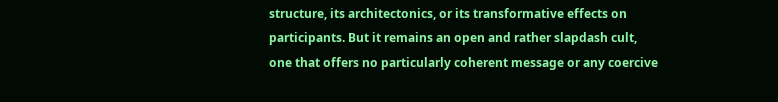structure, its architectonics, or its transformative effects on participants. But it remains an open and rather slapdash cult, one that offers no particularly coherent message or any coercive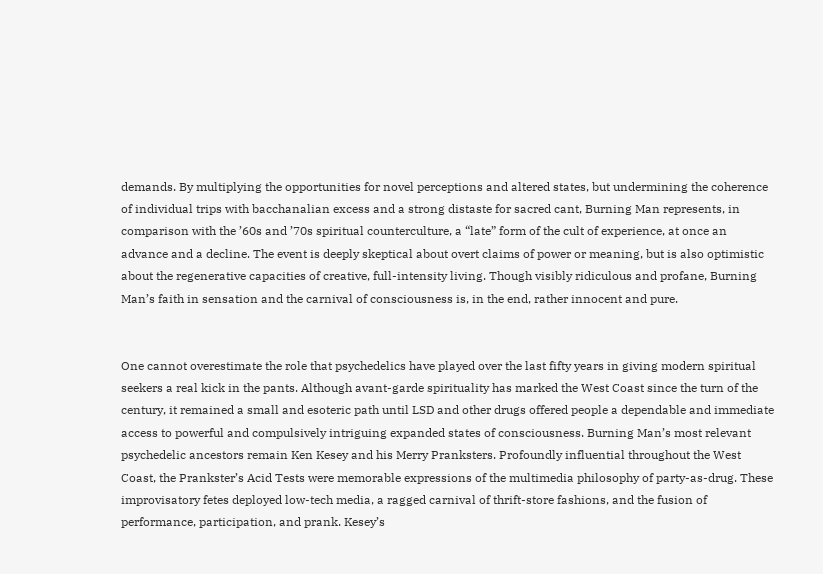demands. By multiplying the opportunities for novel perceptions and altered states, but undermining the coherence of individual trips with bacchanalian excess and a strong distaste for sacred cant, Burning Man represents, in comparison with the ’60s and ’70s spiritual counterculture, a “late” form of the cult of experience, at once an advance and a decline. The event is deeply skeptical about overt claims of power or meaning, but is also optimistic about the regenerative capacities of creative, full-intensity living. Though visibly ridiculous and profane, Burning Man’s faith in sensation and the carnival of consciousness is, in the end, rather innocent and pure.


One cannot overestimate the role that psychedelics have played over the last fifty years in giving modern spiritual seekers a real kick in the pants. Although avant-garde spirituality has marked the West Coast since the turn of the century, it remained a small and esoteric path until LSD and other drugs offered people a dependable and immediate access to powerful and compulsively intriguing expanded states of consciousness. Burning Man’s most relevant psychedelic ancestors remain Ken Kesey and his Merry Pranksters. Profoundly influential throughout the West Coast, the Prankster’s Acid Tests were memorable expressions of the multimedia philosophy of party-as-drug. These improvisatory fetes deployed low-tech media, a ragged carnival of thrift-store fashions, and the fusion of performance, participation, and prank. Kesey’s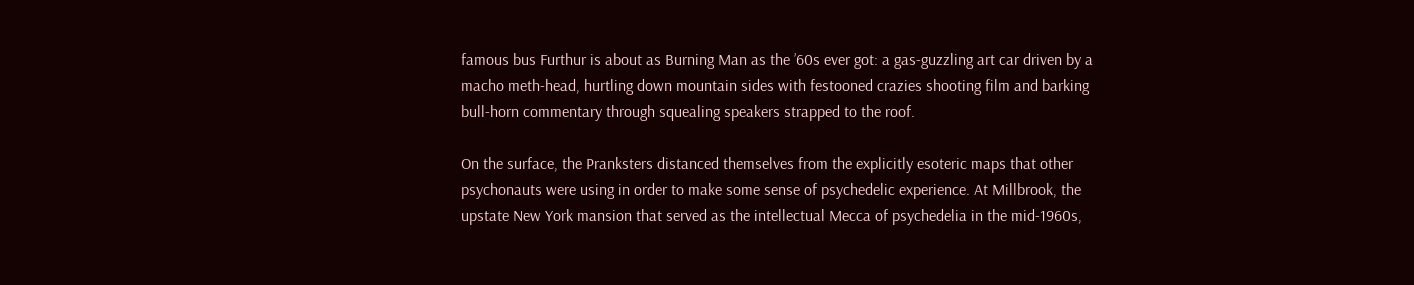famous bus Furthur is about as Burning Man as the ’60s ever got: a gas-guzzling art car driven by a macho meth-head, hurtling down mountain sides with festooned crazies shooting film and barking bull-horn commentary through squealing speakers strapped to the roof.

On the surface, the Pranksters distanced themselves from the explicitly esoteric maps that other psychonauts were using in order to make some sense of psychedelic experience. At Millbrook, the upstate New York mansion that served as the intellectual Mecca of psychedelia in the mid-1960s,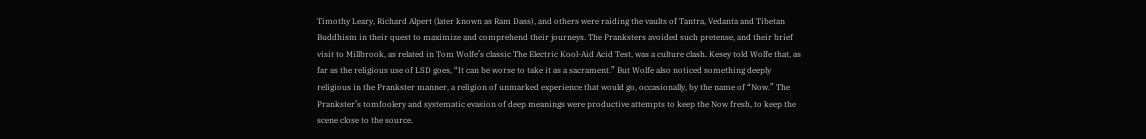Timothy Leary, Richard Alpert (later known as Ram Dass), and others were raiding the vaults of Tantra, Vedanta and Tibetan Buddhism in their quest to maximize and comprehend their journeys. The Pranksters avoided such pretense, and their brief visit to Millbrook, as related in Tom Wolfe’s classic The Electric Kool-Aid Acid Test, was a culture clash. Kesey told Wolfe that, as far as the religious use of LSD goes, “It can be worse to take it as a sacrament.” But Wolfe also noticed something deeply religious in the Prankster manner, a religion of unmarked experience that would go, occasionally, by the name of “Now.” The Prankster’s tomfoolery and systematic evasion of deep meanings were productive attempts to keep the Now fresh, to keep the scene close to the source.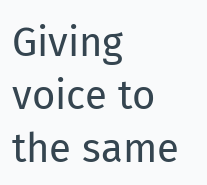Giving voice to the same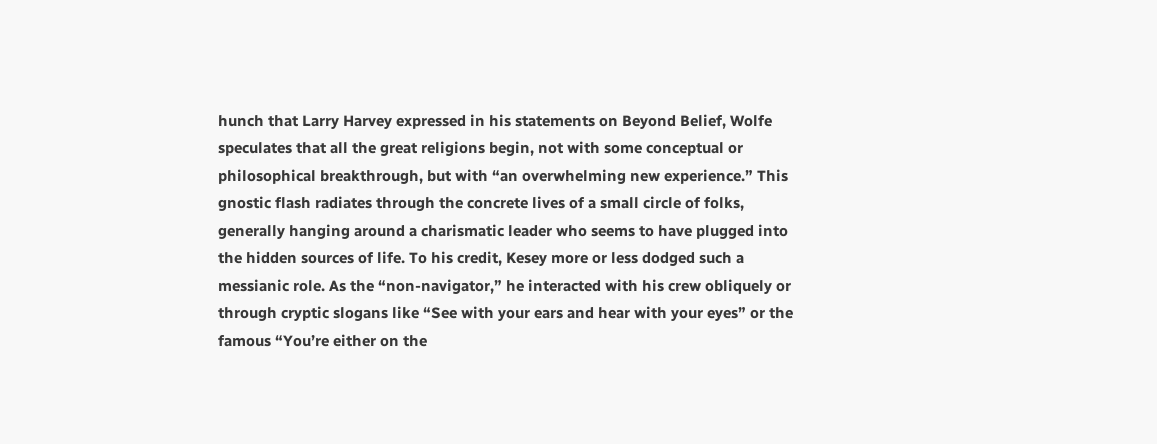hunch that Larry Harvey expressed in his statements on Beyond Belief, Wolfe speculates that all the great religions begin, not with some conceptual or philosophical breakthrough, but with “an overwhelming new experience.” This gnostic flash radiates through the concrete lives of a small circle of folks, generally hanging around a charismatic leader who seems to have plugged into the hidden sources of life. To his credit, Kesey more or less dodged such a messianic role. As the “non-navigator,” he interacted with his crew obliquely or through cryptic slogans like “See with your ears and hear with your eyes” or the famous “You’re either on the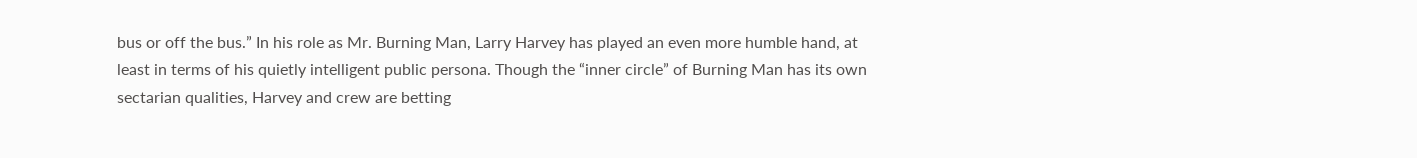bus or off the bus.” In his role as Mr. Burning Man, Larry Harvey has played an even more humble hand, at least in terms of his quietly intelligent public persona. Though the “inner circle” of Burning Man has its own sectarian qualities, Harvey and crew are betting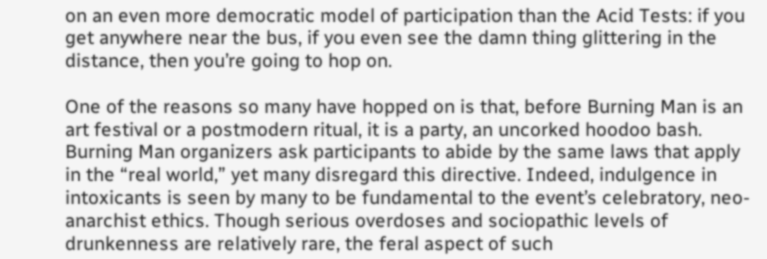on an even more democratic model of participation than the Acid Tests: if you get anywhere near the bus, if you even see the damn thing glittering in the distance, then you’re going to hop on.

One of the reasons so many have hopped on is that, before Burning Man is an art festival or a postmodern ritual, it is a party, an uncorked hoodoo bash. Burning Man organizers ask participants to abide by the same laws that apply in the “real world,” yet many disregard this directive. Indeed, indulgence in intoxicants is seen by many to be fundamental to the event’s celebratory, neo-anarchist ethics. Though serious overdoses and sociopathic levels of drunkenness are relatively rare, the feral aspect of such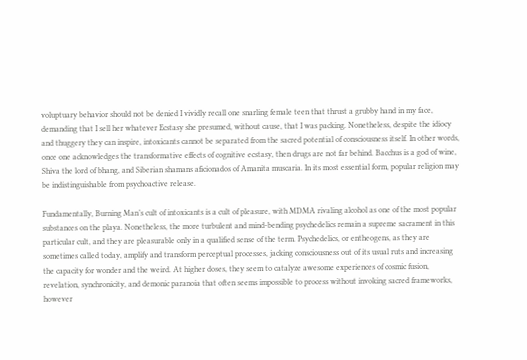voluptuary behavior should not be denied I vividly recall one snarling female teen that thrust a grubby hand in my face, demanding that I sell her whatever Ecstasy she presumed, without cause, that I was packing. Nonetheless, despite the idiocy and thuggery they can inspire, intoxicants cannot be separated from the sacred potential of consciousness itself. In other words, once one acknowledges the transformative effects of cognitive ecstasy, then drugs are not far behind. Bacchus is a god of wine, Shiva the lord of bhang, and Siberian shamans aficionados of Amanita muscaria. In its most essential form, popular religion may be indistinguishable from psychoactive release.

Fundamentally, Burning Man’s cult of intoxicants is a cult of pleasure, with MDMA rivaling alcohol as one of the most popular substances on the playa. Nonetheless, the more turbulent and mind-bending psychedelics remain a supreme sacrament in this particular cult, and they are pleasurable only in a qualified sense of the term. Psychedelics, or entheogens, as they are sometimes called today, amplify and transform perceptual processes, jacking consciousness out of its usual ruts and increasing the capacity for wonder and the weird. At higher doses, they seem to catalyze awesome experiences of cosmic fusion, revelation, synchronicity, and demonic paranoia that often seems impossible to process without invoking sacred frameworks, however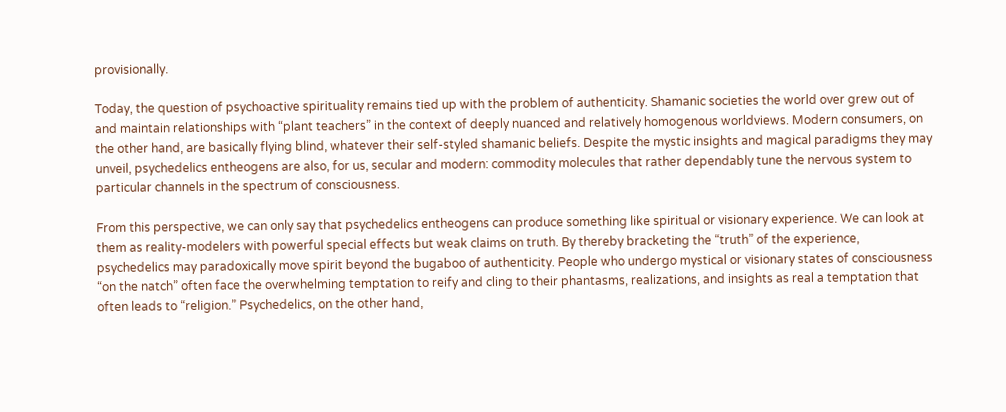provisionally.

Today, the question of psychoactive spirituality remains tied up with the problem of authenticity. Shamanic societies the world over grew out of and maintain relationships with “plant teachers” in the context of deeply nuanced and relatively homogenous worldviews. Modern consumers, on the other hand, are basically flying blind, whatever their self-styled shamanic beliefs. Despite the mystic insights and magical paradigms they may unveil, psychedelics entheogens are also, for us, secular and modern: commodity molecules that rather dependably tune the nervous system to particular channels in the spectrum of consciousness.

From this perspective, we can only say that psychedelics entheogens can produce something like spiritual or visionary experience. We can look at them as reality-modelers with powerful special effects but weak claims on truth. By thereby bracketing the “truth” of the experience, psychedelics may paradoxically move spirit beyond the bugaboo of authenticity. People who undergo mystical or visionary states of consciousness “on the natch” often face the overwhelming temptation to reify and cling to their phantasms, realizations, and insights as real a temptation that often leads to “religion.” Psychedelics, on the other hand,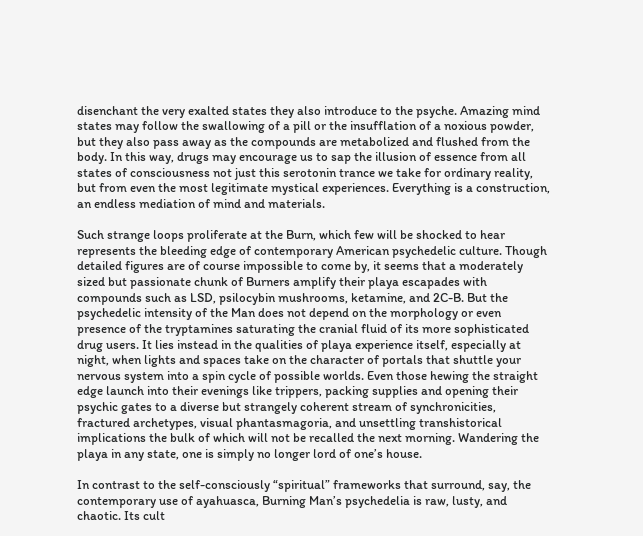disenchant the very exalted states they also introduce to the psyche. Amazing mind states may follow the swallowing of a pill or the insufflation of a noxious powder, but they also pass away as the compounds are metabolized and flushed from the body. In this way, drugs may encourage us to sap the illusion of essence from all states of consciousness not just this serotonin trance we take for ordinary reality, but from even the most legitimate mystical experiences. Everything is a construction, an endless mediation of mind and materials.

Such strange loops proliferate at the Burn, which few will be shocked to hear represents the bleeding edge of contemporary American psychedelic culture. Though detailed figures are of course impossible to come by, it seems that a moderately sized but passionate chunk of Burners amplify their playa escapades with compounds such as LSD, psilocybin mushrooms, ketamine, and 2C-B. But the psychedelic intensity of the Man does not depend on the morphology or even presence of the tryptamines saturating the cranial fluid of its more sophisticated drug users. It lies instead in the qualities of playa experience itself, especially at night, when lights and spaces take on the character of portals that shuttle your nervous system into a spin cycle of possible worlds. Even those hewing the straight edge launch into their evenings like trippers, packing supplies and opening their psychic gates to a diverse but strangely coherent stream of synchronicities, fractured archetypes, visual phantasmagoria, and unsettling transhistorical implications the bulk of which will not be recalled the next morning. Wandering the playa in any state, one is simply no longer lord of one’s house.

In contrast to the self-consciously “spiritual” frameworks that surround, say, the contemporary use of ayahuasca, Burning Man’s psychedelia is raw, lusty, and chaotic. Its cult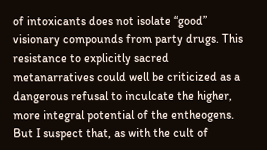of intoxicants does not isolate “good” visionary compounds from party drugs. This resistance to explicitly sacred metanarratives could well be criticized as a dangerous refusal to inculcate the higher, more integral potential of the entheogens. But I suspect that, as with the cult of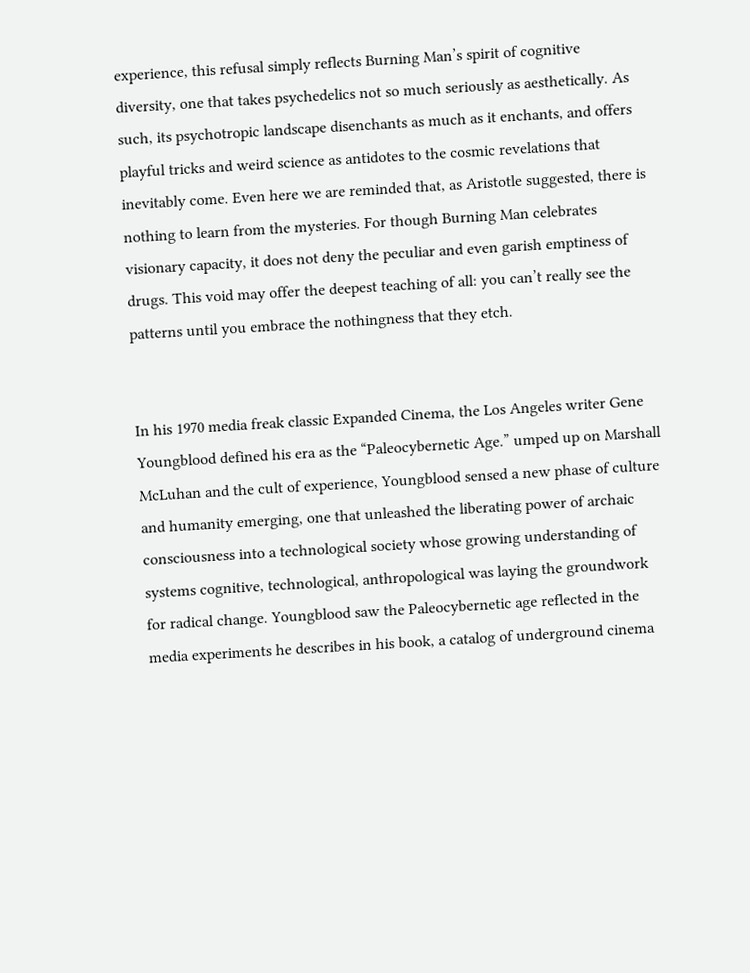experience, this refusal simply reflects Burning Man’s spirit of cognitive diversity, one that takes psychedelics not so much seriously as aesthetically. As such, its psychotropic landscape disenchants as much as it enchants, and offers playful tricks and weird science as antidotes to the cosmic revelations that inevitably come. Even here we are reminded that, as Aristotle suggested, there is nothing to learn from the mysteries. For though Burning Man celebrates visionary capacity, it does not deny the peculiar and even garish emptiness of drugs. This void may offer the deepest teaching of all: you can’t really see the patterns until you embrace the nothingness that they etch.


In his 1970 media freak classic Expanded Cinema, the Los Angeles writer Gene Youngblood defined his era as the “Paleocybernetic Age.” umped up on Marshall McLuhan and the cult of experience, Youngblood sensed a new phase of culture and humanity emerging, one that unleashed the liberating power of archaic consciousness into a technological society whose growing understanding of systems cognitive, technological, anthropological was laying the groundwork for radical change. Youngblood saw the Paleocybernetic age reflected in the media experiments he describes in his book, a catalog of underground cinema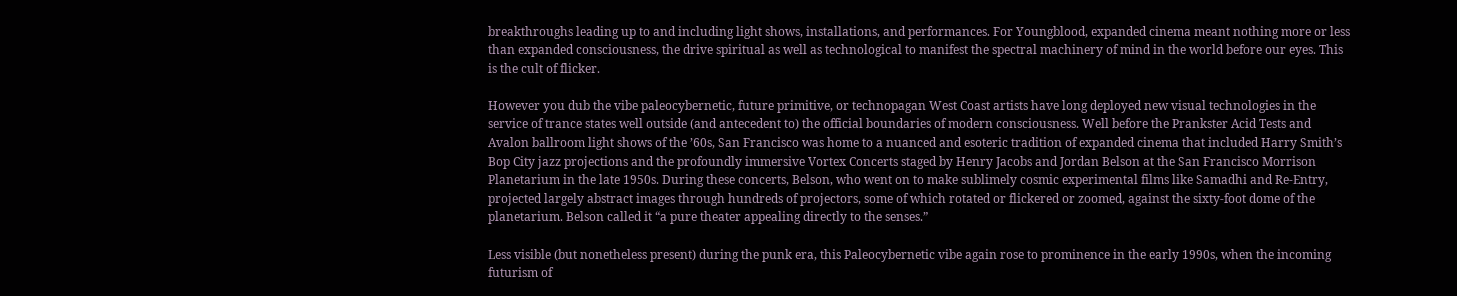breakthroughs leading up to and including light shows, installations, and performances. For Youngblood, expanded cinema meant nothing more or less than expanded consciousness, the drive spiritual as well as technological to manifest the spectral machinery of mind in the world before our eyes. This is the cult of flicker.

However you dub the vibe paleocybernetic, future primitive, or technopagan West Coast artists have long deployed new visual technologies in the service of trance states well outside (and antecedent to) the official boundaries of modern consciousness. Well before the Prankster Acid Tests and Avalon ballroom light shows of the ’60s, San Francisco was home to a nuanced and esoteric tradition of expanded cinema that included Harry Smith’s Bop City jazz projections and the profoundly immersive Vortex Concerts staged by Henry Jacobs and Jordan Belson at the San Francisco Morrison Planetarium in the late 1950s. During these concerts, Belson, who went on to make sublimely cosmic experimental films like Samadhi and Re-Entry, projected largely abstract images through hundreds of projectors, some of which rotated or flickered or zoomed, against the sixty-foot dome of the planetarium. Belson called it “a pure theater appealing directly to the senses.”

Less visible (but nonetheless present) during the punk era, this Paleocybernetic vibe again rose to prominence in the early 1990s, when the incoming futurism of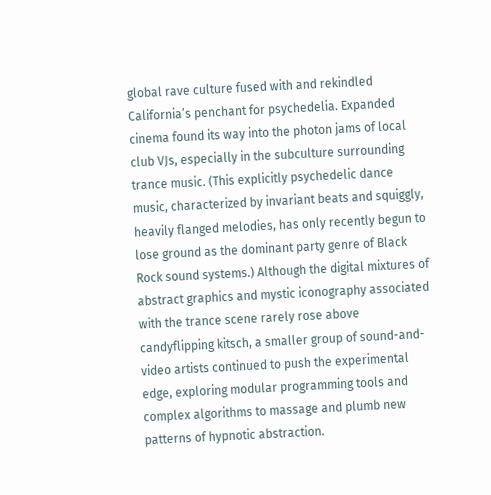global rave culture fused with and rekindled California’s penchant for psychedelia. Expanded cinema found its way into the photon jams of local club VJs, especially in the subculture surrounding trance music. (This explicitly psychedelic dance music, characterized by invariant beats and squiggly, heavily flanged melodies, has only recently begun to lose ground as the dominant party genre of Black Rock sound systems.) Although the digital mixtures of abstract graphics and mystic iconography associated with the trance scene rarely rose above candyflipping kitsch, a smaller group of sound-and-video artists continued to push the experimental edge, exploring modular programming tools and complex algorithms to massage and plumb new patterns of hypnotic abstraction.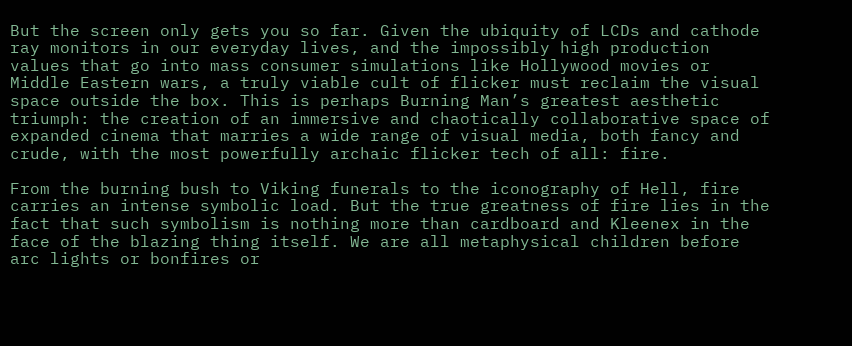But the screen only gets you so far. Given the ubiquity of LCDs and cathode ray monitors in our everyday lives, and the impossibly high production values that go into mass consumer simulations like Hollywood movies or Middle Eastern wars, a truly viable cult of flicker must reclaim the visual space outside the box. This is perhaps Burning Man’s greatest aesthetic triumph: the creation of an immersive and chaotically collaborative space of expanded cinema that marries a wide range of visual media, both fancy and crude, with the most powerfully archaic flicker tech of all: fire.

From the burning bush to Viking funerals to the iconography of Hell, fire carries an intense symbolic load. But the true greatness of fire lies in the fact that such symbolism is nothing more than cardboard and Kleenex in the face of the blazing thing itself. We are all metaphysical children before arc lights or bonfires or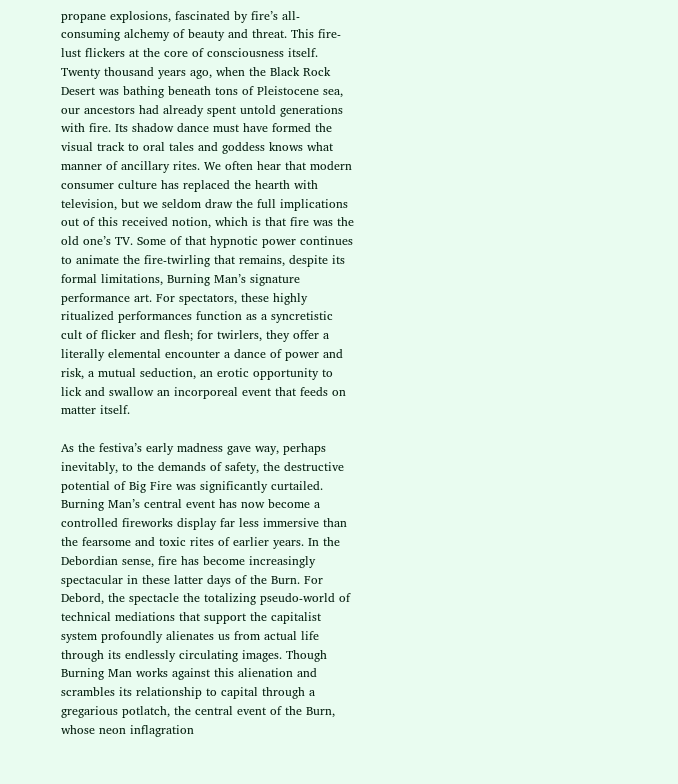propane explosions, fascinated by fire’s all-consuming alchemy of beauty and threat. This fire-lust flickers at the core of consciousness itself. Twenty thousand years ago, when the Black Rock Desert was bathing beneath tons of Pleistocene sea, our ancestors had already spent untold generations with fire. Its shadow dance must have formed the visual track to oral tales and goddess knows what manner of ancillary rites. We often hear that modern consumer culture has replaced the hearth with television, but we seldom draw the full implications out of this received notion, which is that fire was the old one’s TV. Some of that hypnotic power continues to animate the fire-twirling that remains, despite its formal limitations, Burning Man’s signature performance art. For spectators, these highly ritualized performances function as a syncretistic cult of flicker and flesh; for twirlers, they offer a literally elemental encounter a dance of power and risk, a mutual seduction, an erotic opportunity to lick and swallow an incorporeal event that feeds on matter itself.

As the festiva’s early madness gave way, perhaps inevitably, to the demands of safety, the destructive potential of Big Fire was significantly curtailed. Burning Man’s central event has now become a controlled fireworks display far less immersive than the fearsome and toxic rites of earlier years. In the Debordian sense, fire has become increasingly spectacular in these latter days of the Burn. For Debord, the spectacle the totalizing pseudo-world of technical mediations that support the capitalist system profoundly alienates us from actual life through its endlessly circulating images. Though Burning Man works against this alienation and scrambles its relationship to capital through a gregarious potlatch, the central event of the Burn, whose neon inflagration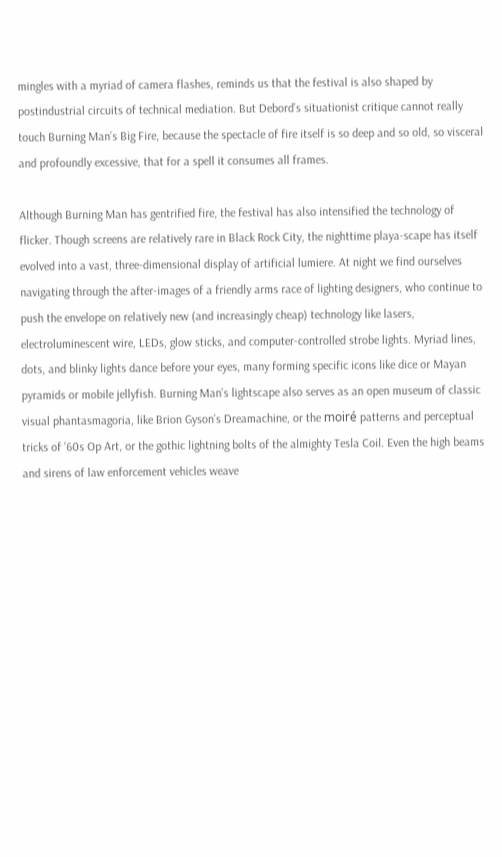mingles with a myriad of camera flashes, reminds us that the festival is also shaped by postindustrial circuits of technical mediation. But Debord’s situationist critique cannot really touch Burning Man’s Big Fire, because the spectacle of fire itself is so deep and so old, so visceral and profoundly excessive, that for a spell it consumes all frames.

Although Burning Man has gentrified fire, the festival has also intensified the technology of flicker. Though screens are relatively rare in Black Rock City, the nighttime playa-scape has itself evolved into a vast, three-dimensional display of artificial lumiere. At night we find ourselves navigating through the after-images of a friendly arms race of lighting designers, who continue to push the envelope on relatively new (and increasingly cheap) technology like lasers, electroluminescent wire, LEDs, glow sticks, and computer-controlled strobe lights. Myriad lines, dots, and blinky lights dance before your eyes, many forming specific icons like dice or Mayan pyramids or mobile jellyfish. Burning Man’s lightscape also serves as an open museum of classic visual phantasmagoria, like Brion Gyson’s Dreamachine, or the moiré patterns and perceptual tricks of ’60s Op Art, or the gothic lightning bolts of the almighty Tesla Coil. Even the high beams and sirens of law enforcement vehicles weave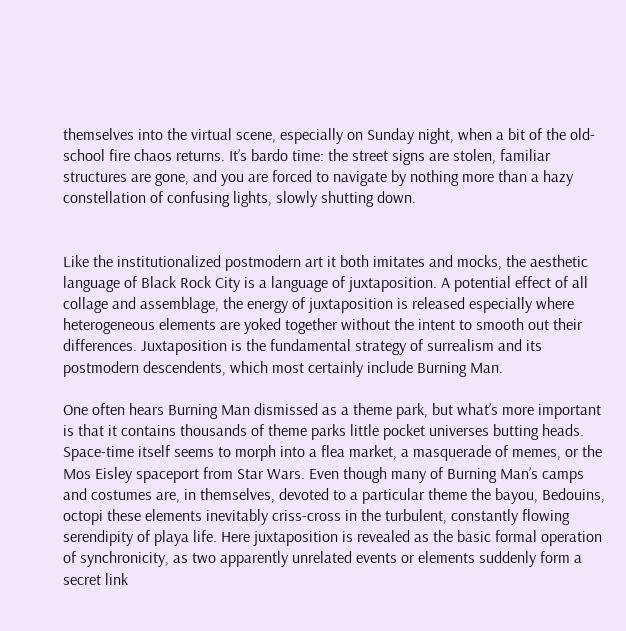themselves into the virtual scene, especially on Sunday night, when a bit of the old-school fire chaos returns. It’s bardo time: the street signs are stolen, familiar structures are gone, and you are forced to navigate by nothing more than a hazy constellation of confusing lights, slowly shutting down.


Like the institutionalized postmodern art it both imitates and mocks, the aesthetic language of Black Rock City is a language of juxtaposition. A potential effect of all collage and assemblage, the energy of juxtaposition is released especially where heterogeneous elements are yoked together without the intent to smooth out their differences. Juxtaposition is the fundamental strategy of surrealism and its postmodern descendents, which most certainly include Burning Man.

One often hears Burning Man dismissed as a theme park, but what’s more important is that it contains thousands of theme parks little pocket universes butting heads. Space-time itself seems to morph into a flea market, a masquerade of memes, or the Mos Eisley spaceport from Star Wars. Even though many of Burning Man’s camps and costumes are, in themselves, devoted to a particular theme the bayou, Bedouins, octopi these elements inevitably criss-cross in the turbulent, constantly flowing serendipity of playa life. Here juxtaposition is revealed as the basic formal operation of synchronicity, as two apparently unrelated events or elements suddenly form a secret link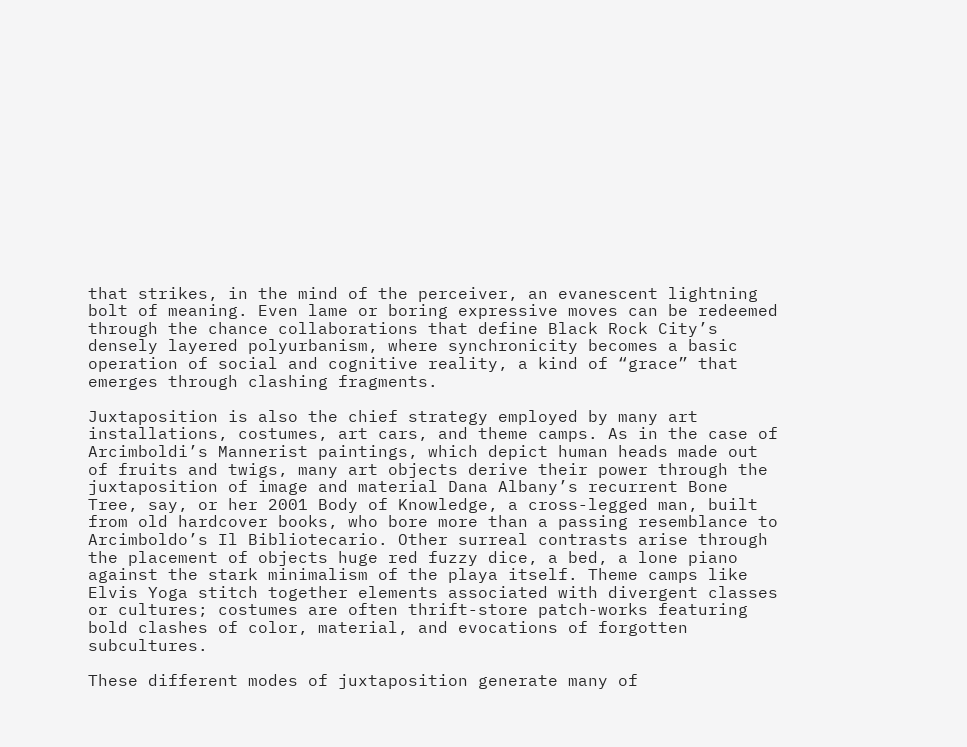that strikes, in the mind of the perceiver, an evanescent lightning bolt of meaning. Even lame or boring expressive moves can be redeemed through the chance collaborations that define Black Rock City’s densely layered polyurbanism, where synchronicity becomes a basic operation of social and cognitive reality, a kind of “grace” that emerges through clashing fragments.

Juxtaposition is also the chief strategy employed by many art installations, costumes, art cars, and theme camps. As in the case of Arcimboldi’s Mannerist paintings, which depict human heads made out of fruits and twigs, many art objects derive their power through the juxtaposition of image and material Dana Albany’s recurrent Bone Tree, say, or her 2001 Body of Knowledge, a cross-legged man, built from old hardcover books, who bore more than a passing resemblance to Arcimboldo’s Il Bibliotecario. Other surreal contrasts arise through the placement of objects huge red fuzzy dice, a bed, a lone piano against the stark minimalism of the playa itself. Theme camps like Elvis Yoga stitch together elements associated with divergent classes or cultures; costumes are often thrift-store patch-works featuring bold clashes of color, material, and evocations of forgotten subcultures.

These different modes of juxtaposition generate many of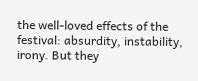the well-loved effects of the festival: absurdity, instability, irony. But they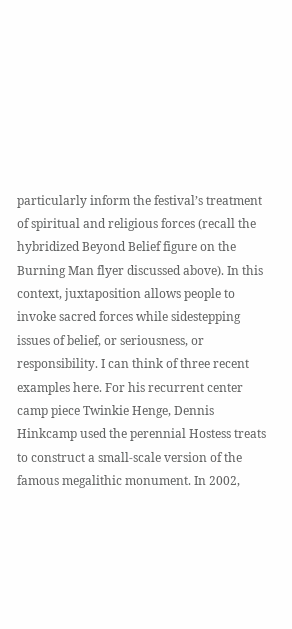particularly inform the festival’s treatment of spiritual and religious forces (recall the hybridized Beyond Belief figure on the Burning Man flyer discussed above). In this context, juxtaposition allows people to invoke sacred forces while sidestepping issues of belief, or seriousness, or responsibility. I can think of three recent examples here. For his recurrent center camp piece Twinkie Henge, Dennis Hinkcamp used the perennial Hostess treats to construct a small-scale version of the famous megalithic monument. In 2002,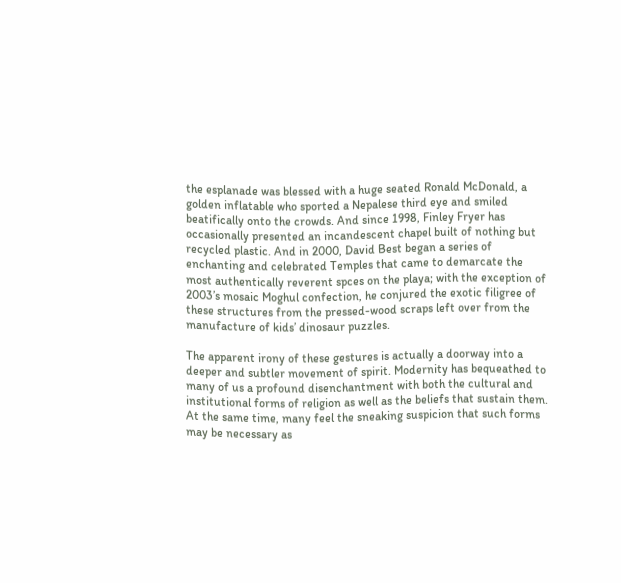the esplanade was blessed with a huge seated Ronald McDonald, a golden inflatable who sported a Nepalese third eye and smiled beatifically onto the crowds. And since 1998, Finley Fryer has occasionally presented an incandescent chapel built of nothing but recycled plastic. And in 2000, David Best began a series of enchanting and celebrated Temples that came to demarcate the most authentically reverent spces on the playa; with the exception of 2003’s mosaic Moghul confection, he conjured the exotic filigree of these structures from the pressed-wood scraps left over from the manufacture of kids’ dinosaur puzzles.

The apparent irony of these gestures is actually a doorway into a deeper and subtler movement of spirit. Modernity has bequeathed to many of us a profound disenchantment with both the cultural and institutional forms of religion as well as the beliefs that sustain them. At the same time, many feel the sneaking suspicion that such forms may be necessary as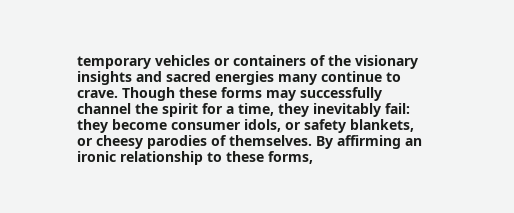temporary vehicles or containers of the visionary insights and sacred energies many continue to crave. Though these forms may successfully channel the spirit for a time, they inevitably fail: they become consumer idols, or safety blankets, or cheesy parodies of themselves. By affirming an ironic relationship to these forms,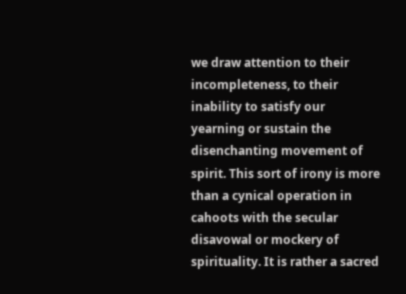we draw attention to their incompleteness, to their inability to satisfy our yearning or sustain the disenchanting movement of spirit. This sort of irony is more than a cynical operation in cahoots with the secular disavowal or mockery of spirituality. It is rather a sacred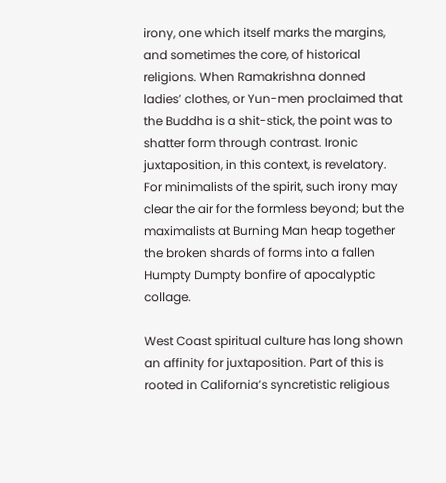irony, one which itself marks the margins, and sometimes the core, of historical religions. When Ramakrishna donned ladies’ clothes, or Yun-men proclaimed that the Buddha is a shit-stick, the point was to shatter form through contrast. Ironic juxtaposition, in this context, is revelatory. For minimalists of the spirit, such irony may clear the air for the formless beyond; but the maximalists at Burning Man heap together the broken shards of forms into a fallen Humpty Dumpty bonfire of apocalyptic collage.

West Coast spiritual culture has long shown an affinity for juxtaposition. Part of this is rooted in California’s syncretistic religious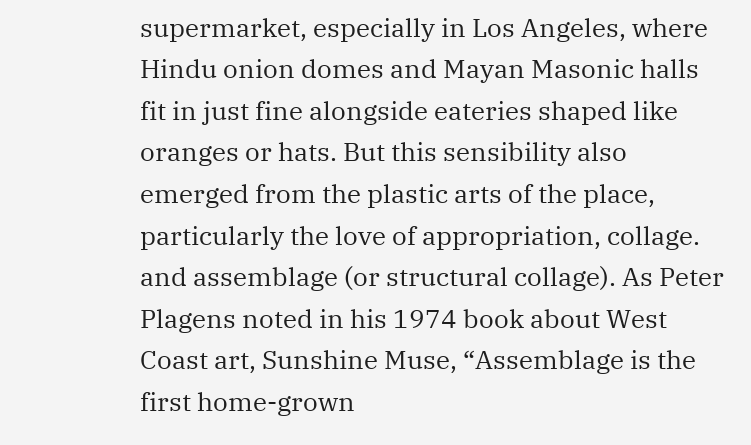supermarket, especially in Los Angeles, where Hindu onion domes and Mayan Masonic halls fit in just fine alongside eateries shaped like oranges or hats. But this sensibility also emerged from the plastic arts of the place, particularly the love of appropriation, collage. and assemblage (or structural collage). As Peter Plagens noted in his 1974 book about West Coast art, Sunshine Muse, “Assemblage is the first home-grown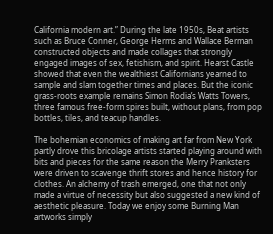California modern art.” During the late 1950s, Beat artists such as Bruce Conner, George Herms and Wallace Berman constructed objects and made collages that strongly engaged images of sex, fetishism, and spirit. Hearst Castle showed that even the wealthiest Californians yearned to sample and slam together times and places. But the iconic grass-roots example remains Simon Rodia’s Watts Towers, three famous free-form spires built, without plans, from pop bottles, tiles, and teacup handles.

The bohemian economics of making art far from New York partly drove this bricolage artists started playing around with bits and pieces for the same reason the Merry Pranksters were driven to scavenge thrift stores and hence history for clothes. An alchemy of trash emerged, one that not only made a virtue of necessity but also suggested a new kind of aesthetic pleasure. Today we enjoy some Burning Man artworks simply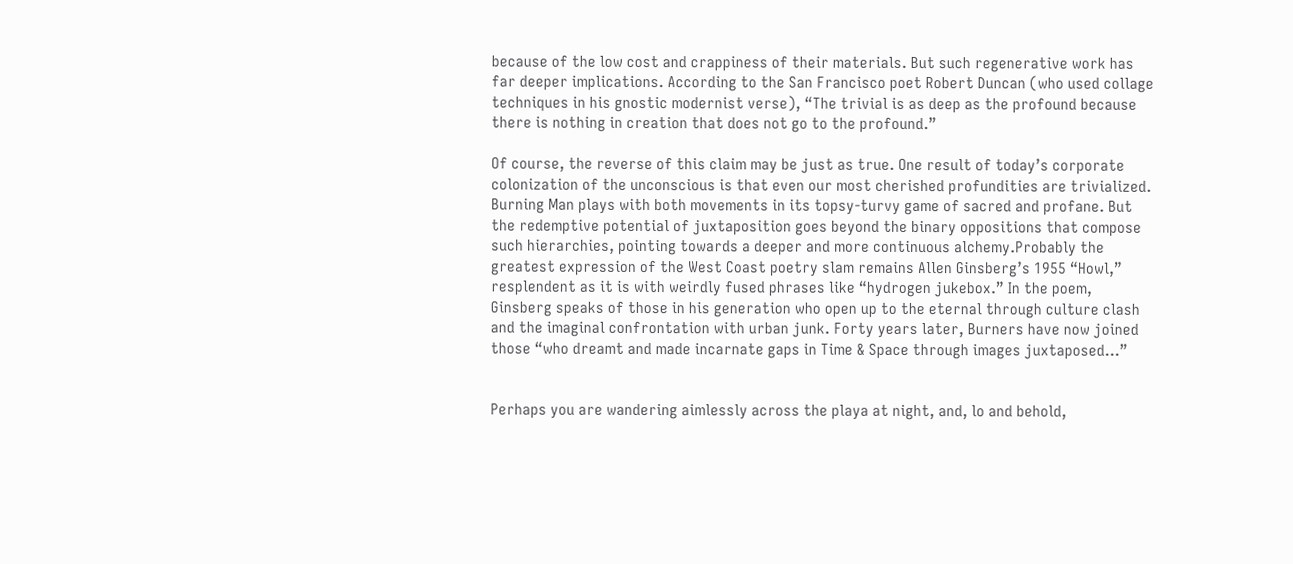because of the low cost and crappiness of their materials. But such regenerative work has far deeper implications. According to the San Francisco poet Robert Duncan (who used collage techniques in his gnostic modernist verse), “The trivial is as deep as the profound because there is nothing in creation that does not go to the profound.”

Of course, the reverse of this claim may be just as true. One result of today’s corporate colonization of the unconscious is that even our most cherished profundities are trivialized. Burning Man plays with both movements in its topsy-turvy game of sacred and profane. But the redemptive potential of juxtaposition goes beyond the binary oppositions that compose such hierarchies, pointing towards a deeper and more continuous alchemy.Probably the greatest expression of the West Coast poetry slam remains Allen Ginsberg’s 1955 “Howl,” resplendent as it is with weirdly fused phrases like “hydrogen jukebox.” In the poem, Ginsberg speaks of those in his generation who open up to the eternal through culture clash and the imaginal confrontation with urban junk. Forty years later, Burners have now joined those “who dreamt and made incarnate gaps in Time & Space through images juxtaposed…”


Perhaps you are wandering aimlessly across the playa at night, and, lo and behold,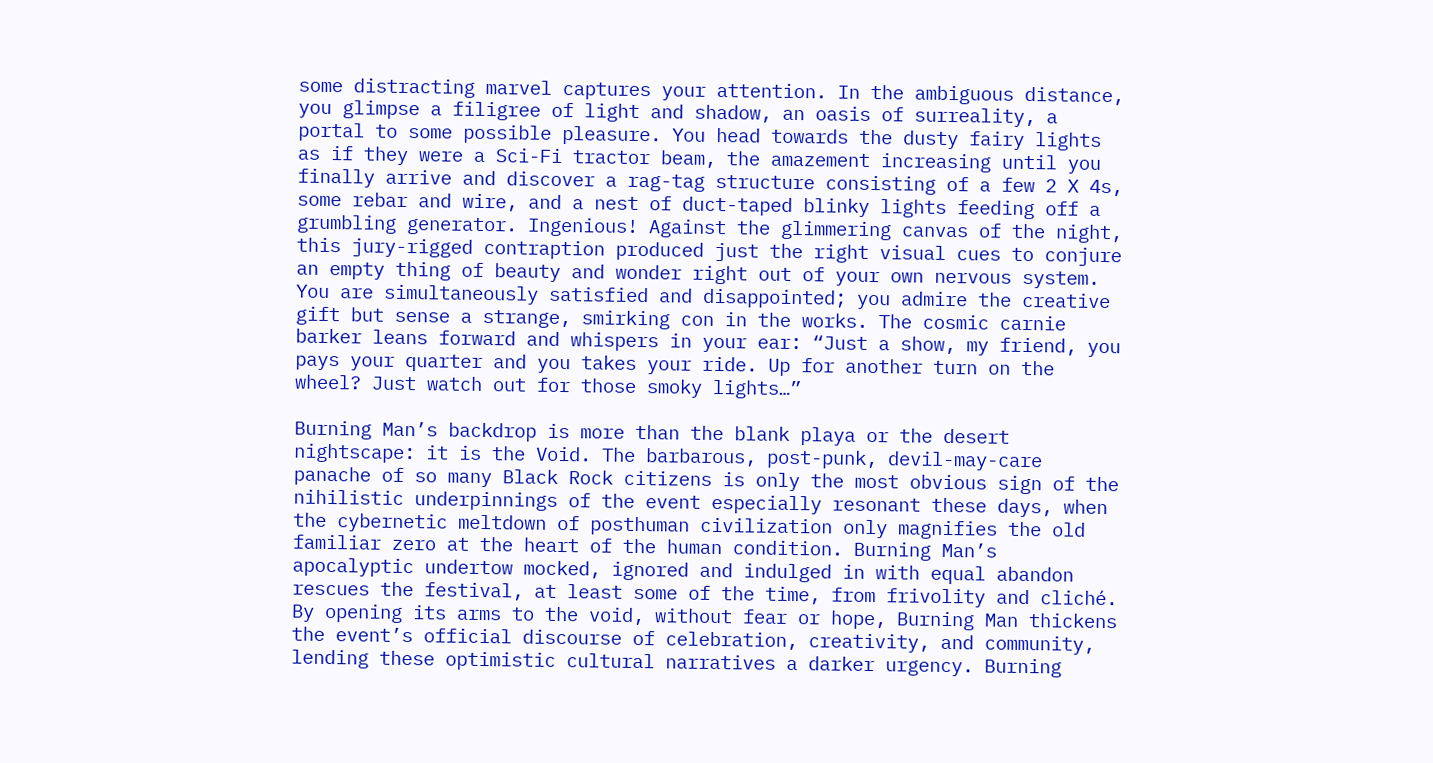some distracting marvel captures your attention. In the ambiguous distance, you glimpse a filigree of light and shadow, an oasis of surreality, a portal to some possible pleasure. You head towards the dusty fairy lights as if they were a Sci-Fi tractor beam, the amazement increasing until you finally arrive and discover a rag-tag structure consisting of a few 2 X 4s, some rebar and wire, and a nest of duct-taped blinky lights feeding off a grumbling generator. Ingenious! Against the glimmering canvas of the night, this jury-rigged contraption produced just the right visual cues to conjure an empty thing of beauty and wonder right out of your own nervous system. You are simultaneously satisfied and disappointed; you admire the creative gift but sense a strange, smirking con in the works. The cosmic carnie barker leans forward and whispers in your ear: “Just a show, my friend, you pays your quarter and you takes your ride. Up for another turn on the wheel? Just watch out for those smoky lights…”

Burning Man’s backdrop is more than the blank playa or the desert nightscape: it is the Void. The barbarous, post-punk, devil-may-care panache of so many Black Rock citizens is only the most obvious sign of the nihilistic underpinnings of the event especially resonant these days, when the cybernetic meltdown of posthuman civilization only magnifies the old familiar zero at the heart of the human condition. Burning Man’s apocalyptic undertow mocked, ignored and indulged in with equal abandon rescues the festival, at least some of the time, from frivolity and cliché. By opening its arms to the void, without fear or hope, Burning Man thickens the event’s official discourse of celebration, creativity, and community, lending these optimistic cultural narratives a darker urgency. Burning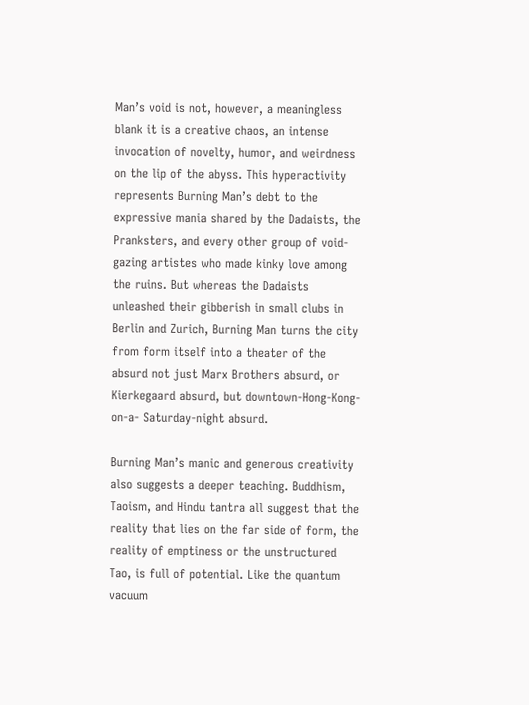Man’s void is not, however, a meaningless blank it is a creative chaos, an intense invocation of novelty, humor, and weirdness on the lip of the abyss. This hyperactivity represents Burning Man’s debt to the expressive mania shared by the Dadaists, the Pranksters, and every other group of void-gazing artistes who made kinky love among the ruins. But whereas the Dadaists unleashed their gibberish in small clubs in Berlin and Zurich, Burning Man turns the city from form itself into a theater of the absurd not just Marx Brothers absurd, or Kierkegaard absurd, but downtown-Hong-Kong-on-a- Saturday-night absurd.

Burning Man’s manic and generous creativity also suggests a deeper teaching. Buddhism, Taoism, and Hindu tantra all suggest that the reality that lies on the far side of form, the reality of emptiness or the unstructured Tao, is full of potential. Like the quantum vacuum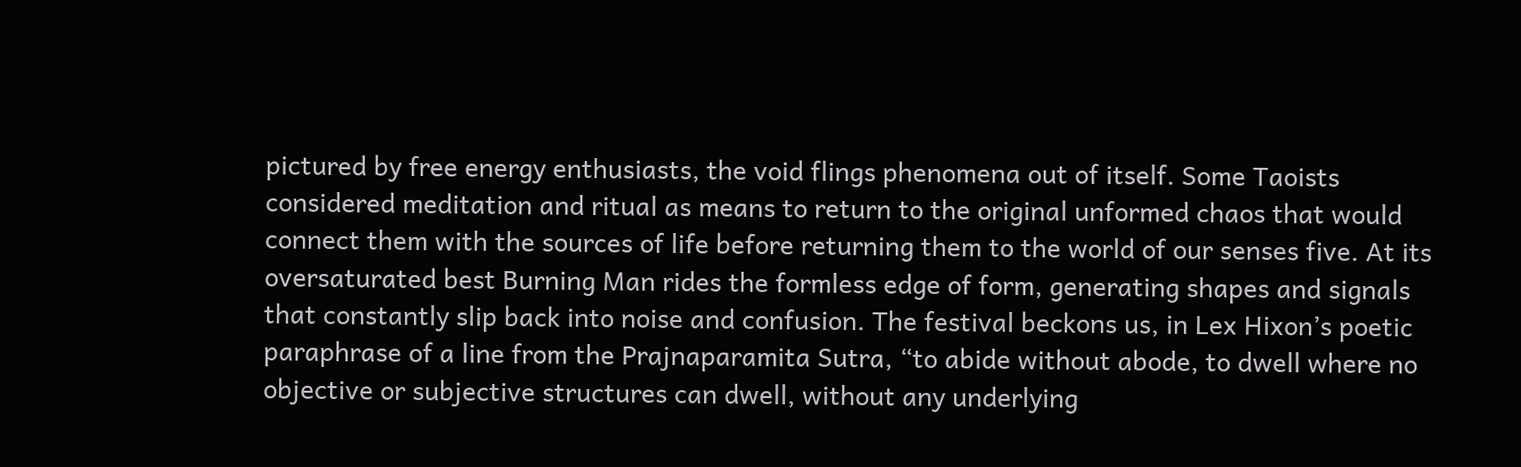pictured by free energy enthusiasts, the void flings phenomena out of itself. Some Taoists considered meditation and ritual as means to return to the original unformed chaos that would connect them with the sources of life before returning them to the world of our senses five. At its oversaturated best Burning Man rides the formless edge of form, generating shapes and signals that constantly slip back into noise and confusion. The festival beckons us, in Lex Hixon’s poetic paraphrase of a line from the Prajnaparamita Sutra, “to abide without abode, to dwell where no objective or subjective structures can dwell, without any underlying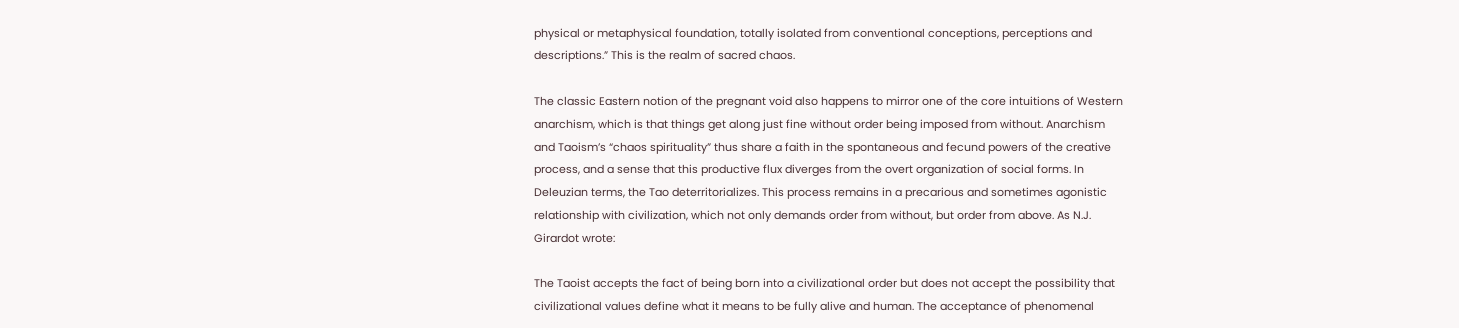physical or metaphysical foundation, totally isolated from conventional conceptions, perceptions and descriptions.” This is the realm of sacred chaos.

The classic Eastern notion of the pregnant void also happens to mirror one of the core intuitions of Western anarchism, which is that things get along just fine without order being imposed from without. Anarchism and Taoism’s “chaos spirituality” thus share a faith in the spontaneous and fecund powers of the creative process, and a sense that this productive flux diverges from the overt organization of social forms. In Deleuzian terms, the Tao deterritorializes. This process remains in a precarious and sometimes agonistic relationship with civilization, which not only demands order from without, but order from above. As N.J. Girardot wrote:

The Taoist accepts the fact of being born into a civilizational order but does not accept the possibility that civilizational values define what it means to be fully alive and human. The acceptance of phenomenal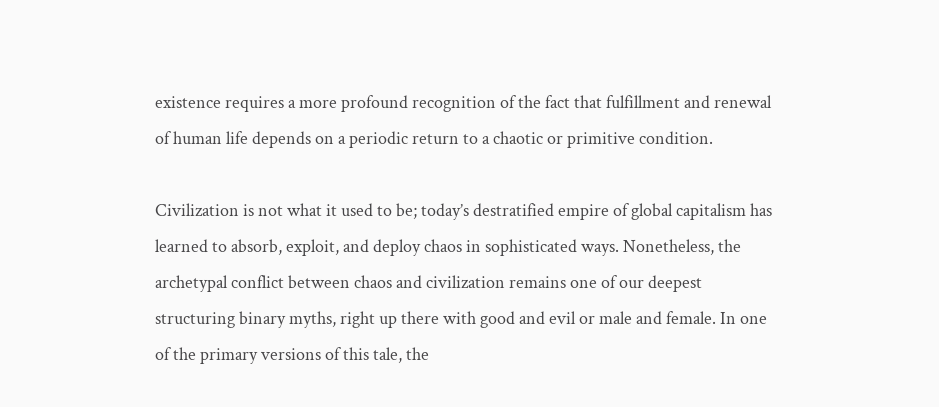existence requires a more profound recognition of the fact that fulfillment and renewal of human life depends on a periodic return to a chaotic or primitive condition.

Civilization is not what it used to be; today’s destratified empire of global capitalism has learned to absorb, exploit, and deploy chaos in sophisticated ways. Nonetheless, the archetypal conflict between chaos and civilization remains one of our deepest structuring binary myths, right up there with good and evil or male and female. In one of the primary versions of this tale, the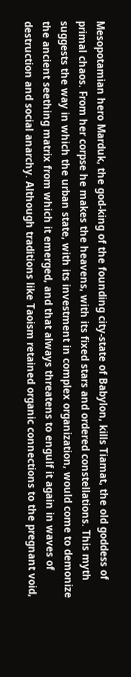Mesopotamian hero Marduk, the god-king of the founding city-state of Babylon, kills Tiamat, the old goddess of primal chaos. From her corpse he makes the heavens, with its fixed stars and ordered constellations. This myth suggests the way in which the urban state, with its investment in complex organization, would come to demonize the ancient seething matrix from which it emerged, and that always threatens to engulf it again in waves of destruction and social anarchy. Although traditions like Taoism retained organic connections to the pregnant void,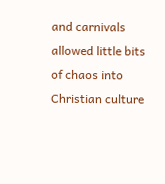and carnivals allowed little bits of chaos into Christian culture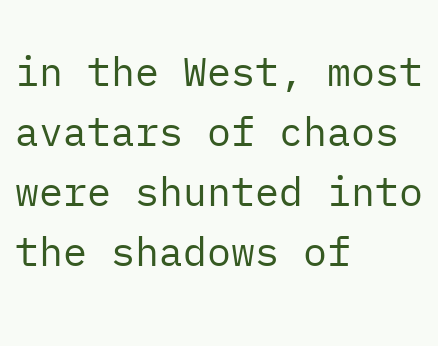in the West, most avatars of chaos were shunted into the shadows of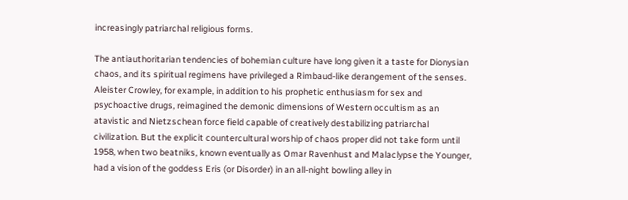increasingly patriarchal religious forms.

The antiauthoritarian tendencies of bohemian culture have long given it a taste for Dionysian chaos, and its spiritual regimens have privileged a Rimbaud-like derangement of the senses. Aleister Crowley, for example, in addition to his prophetic enthusiasm for sex and psychoactive drugs, reimagined the demonic dimensions of Western occultism as an atavistic and Nietzschean force field capable of creatively destabilizing patriarchal civilization. But the explicit countercultural worship of chaos proper did not take form until 1958, when two beatniks, known eventually as Omar Ravenhust and Malaclypse the Younger, had a vision of the goddess Eris (or Disorder) in an all-night bowling alley in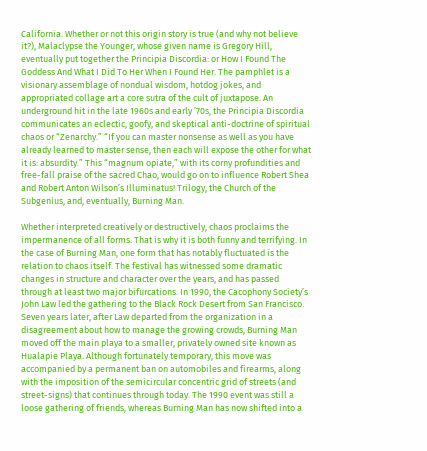California. Whether or not this origin story is true (and why not believe it?), Malaclypse the Younger, whose given name is Gregory Hill, eventually put together the Principia Discordia: or How I Found The Goddess And What I Did To Her When I Found Her. The pamphlet is a visionary assemblage of nondual wisdom, hotdog jokes, and appropriated collage art a core sutra of the cult of juxtapose. An underground hit in the late 1960s and early ’70s, the Principia Discordia communicates an eclectic, goofy, and skeptical anti-doctrine of spiritual chaos or “Zenarchy.” “If you can master nonsense as well as you have already learned to master sense, then each will expose the other for what it is: absurdity.” This “magnum opiate,” with its corny profundities and free-fall praise of the sacred Chao, would go on to influence Robert Shea and Robert Anton Wilson’s Illuminatus! Trilogy, the Church of the Subgenius, and, eventually, Burning Man.

Whether interpreted creatively or destructively, chaos proclaims the impermanence of all forms. That is why it is both funny and terrifying. In the case of Burning Man, one form that has notably fluctuated is the relation to chaos itself. The festival has witnessed some dramatic changes in structure and character over the years, and has passed through at least two major bifurcations. In 1990, the Cacophony Society’s John Law led the gathering to the Black Rock Desert from San Francisco. Seven years later, after Law departed from the organization in a disagreement about how to manage the growing crowds, Burning Man moved off the main playa to a smaller, privately owned site known as Hualapie Playa. Although fortunately temporary, this move was accompanied by a permanent ban on automobiles and firearms, along with the imposition of the semicircular concentric grid of streets (and street-signs) that continues through today. The 1990 event was still a loose gathering of friends, whereas Burning Man has now shifted into a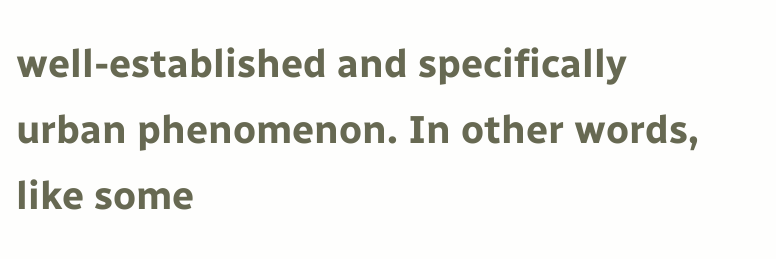well-established and specifically urban phenomenon. In other words, like some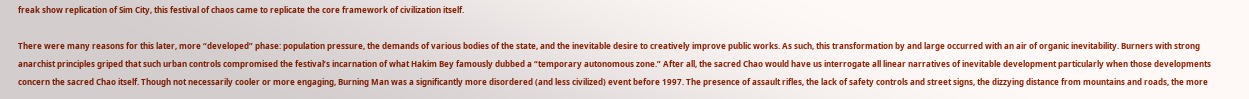freak show replication of Sim City, this festival of chaos came to replicate the core framework of civilization itself.

There were many reasons for this later, more “developed” phase: population pressure, the demands of various bodies of the state, and the inevitable desire to creatively improve public works. As such, this transformation by and large occurred with an air of organic inevitability. Burners with strong anarchist principles griped that such urban controls compromised the festival’s incarnation of what Hakim Bey famously dubbed a “temporary autonomous zone.” After all, the sacred Chao would have us interrogate all linear narratives of inevitable development particularly when those developments concern the sacred Chao itself. Though not necessarily cooler or more engaging, Burning Man was a significantly more disordered (and less civilized) event before 1997. The presence of assault rifles, the lack of safety controls and street signs, the dizzying distance from mountains and roads, the more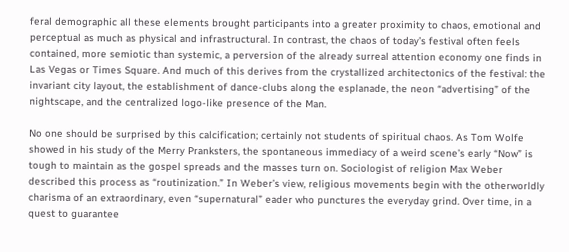feral demographic all these elements brought participants into a greater proximity to chaos, emotional and perceptual as much as physical and infrastructural. In contrast, the chaos of today’s festival often feels contained, more semiotic than systemic, a perversion of the already surreal attention economy one finds in Las Vegas or Times Square. And much of this derives from the crystallized architectonics of the festival: the invariant city layout, the establishment of dance-clubs along the esplanade, the neon “advertising” of the nightscape, and the centralized logo-like presence of the Man.

No one should be surprised by this calcification; certainly not students of spiritual chaos. As Tom Wolfe showed in his study of the Merry Pranksters, the spontaneous immediacy of a weird scene’s early “Now” is tough to maintain as the gospel spreads and the masses turn on. Sociologist of religion Max Weber described this process as “routinization.” In Weber’s view, religious movements begin with the otherworldly charisma of an extraordinary, even “supernatural” eader who punctures the everyday grind. Over time, in a quest to guarantee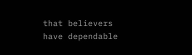that believers have dependable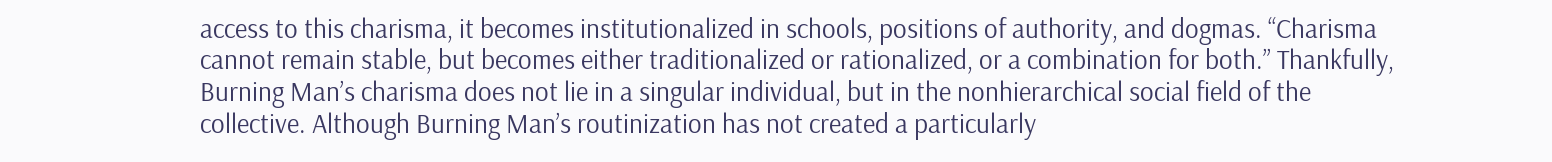access to this charisma, it becomes institutionalized in schools, positions of authority, and dogmas. “Charisma cannot remain stable, but becomes either traditionalized or rationalized, or a combination for both.” Thankfully, Burning Man’s charisma does not lie in a singular individual, but in the nonhierarchical social field of the collective. Although Burning Man’s routinization has not created a particularly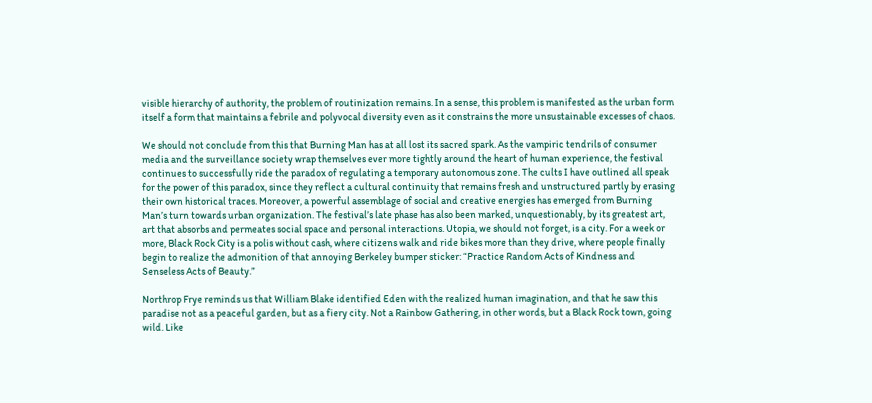visible hierarchy of authority, the problem of routinization remains. In a sense, this problem is manifested as the urban form itself a form that maintains a febrile and polyvocal diversity even as it constrains the more unsustainable excesses of chaos.

We should not conclude from this that Burning Man has at all lost its sacred spark. As the vampiric tendrils of consumer media and the surveillance society wrap themselves ever more tightly around the heart of human experience, the festival continues to successfully ride the paradox of regulating a temporary autonomous zone. The cults I have outlined all speak for the power of this paradox, since they reflect a cultural continuity that remains fresh and unstructured partly by erasing their own historical traces. Moreover, a powerful assemblage of social and creative energies has emerged from Burning Man’s turn towards urban organization. The festival’s late phase has also been marked, unquestionably, by its greatest art, art that absorbs and permeates social space and personal interactions. Utopia, we should not forget, is a city. For a week or more, Black Rock City is a polis without cash, where citizens walk and ride bikes more than they drive, where people finally begin to realize the admonition of that annoying Berkeley bumper sticker: “Practice Random Acts of Kindness and Senseless Acts of Beauty.”

Northrop Frye reminds us that William Blake identified Eden with the realized human imagination, and that he saw this paradise not as a peaceful garden, but as a fiery city. Not a Rainbow Gathering, in other words, but a Black Rock town, going wild. Like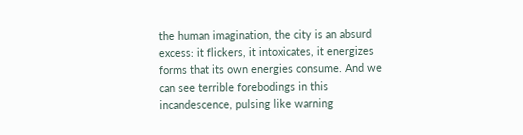the human imagination, the city is an absurd excess: it flickers, it intoxicates, it energizes forms that its own energies consume. And we can see terrible forebodings in this incandescence, pulsing like warning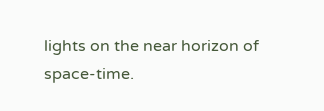lights on the near horizon of space-time.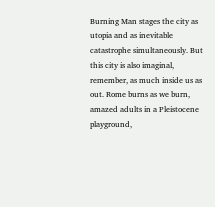Burning Man stages the city as utopia and as inevitable catastrophe simultaneously. But this city is also imaginal, remember, as much inside us as out. Rome burns as we burn, amazed adults in a Pleistocene playground,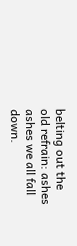belting out the old refrain: ashes ashes we all fall down.